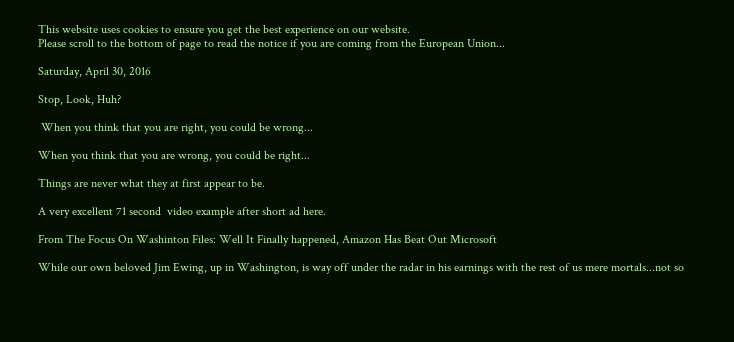This website uses cookies to ensure you get the best experience on our website.
Please scroll to the bottom of page to read the notice if you are coming from the European Union...

Saturday, April 30, 2016

Stop, Look, Huh?

 When you think that you are right, you could be wrong...

When you think that you are wrong, you could be right...

Things are never what they at first appear to be.

A very excellent 71 second  video example after short ad here.

From The Focus On Washinton Files: Well It Finally happened, Amazon Has Beat Out Microsoft

While our own beloved Jim Ewing, up in Washington, is way off under the radar in his earnings with the rest of us mere mortals...not so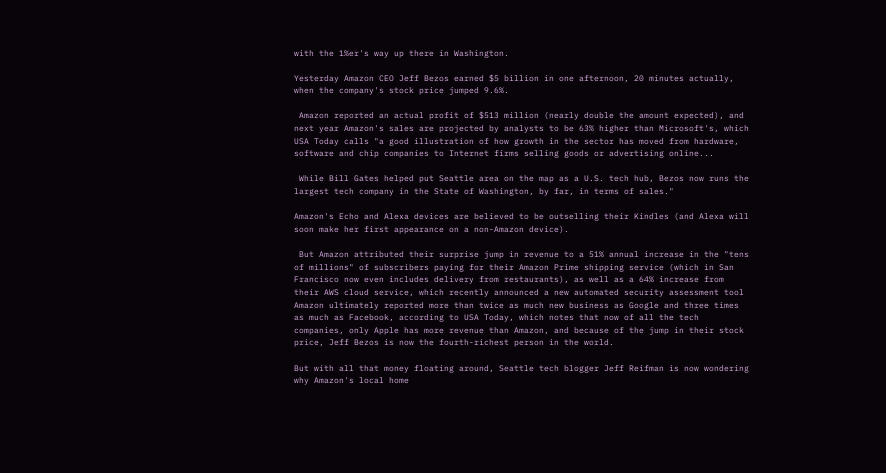with the 1%er's way up there in Washington.

Yesterday Amazon CEO Jeff Bezos earned $5 billion in one afternoon, 20 minutes actually, when the company's stock price jumped 9.6%.

 Amazon reported an actual profit of $513 million (nearly double the amount expected), and next year Amazon's sales are projected by analysts to be 63% higher than Microsoft's, which USA Today calls "a good illustration of how growth in the sector has moved from hardware, software and chip companies to Internet firms selling goods or advertising online...

 While Bill Gates helped put Seattle area on the map as a U.S. tech hub, Bezos now runs the largest tech company in the State of Washington, by far, in terms of sales."

Amazon's Echo and Alexa devices are believed to be outselling their Kindles (and Alexa will soon make her first appearance on a non-Amazon device).

 But Amazon attributed their surprise jump in revenue to a 51% annual increase in the "tens of millions" of subscribers paying for their Amazon Prime shipping service (which in San Francisco now even includes delivery from restaurants), as well as a 64% increase from their AWS cloud service, which recently announced a new automated security assessment tool
Amazon ultimately reported more than twice as much new business as Google and three times as much as Facebook, according to USA Today, which notes that now of all the tech companies, only Apple has more revenue than Amazon, and because of the jump in their stock price, Jeff Bezos is now the fourth-richest person in the world.

But with all that money floating around, Seattle tech blogger Jeff Reifman is now wondering why Amazon's local home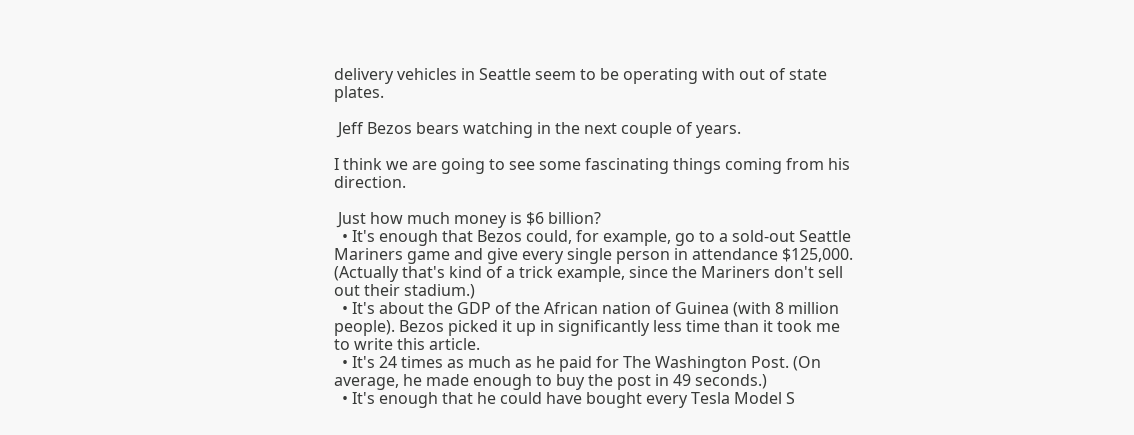delivery vehicles in Seattle seem to be operating with out of state plates.

 Jeff Bezos bears watching in the next couple of years.

I think we are going to see some fascinating things coming from his direction.

 Just how much money is $6 billion?
  • It's enough that Bezos could, for example, go to a sold-out Seattle Mariners game and give every single person in attendance $125,000. (Actually that's kind of a trick example, since the Mariners don't sell out their stadium.)
  • It's about the GDP of the African nation of Guinea (with 8 million people). Bezos picked it up in significantly less time than it took me to write this article.
  • It's 24 times as much as he paid for The Washington Post. (On average, he made enough to buy the post in 49 seconds.)
  • It's enough that he could have bought every Tesla Model S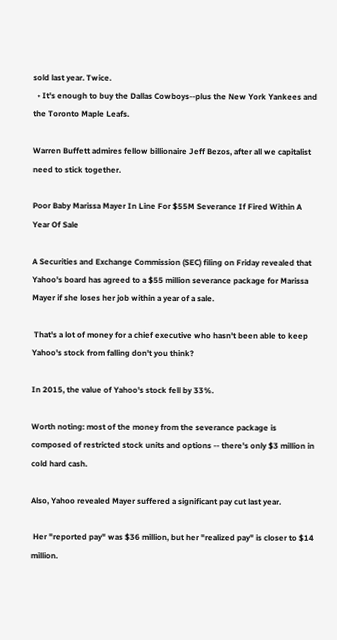sold last year. Twice.
  • It's enough to buy the Dallas Cowboys--plus the New York Yankees and the Toronto Maple Leafs.

Warren Buffett admires fellow billionaire Jeff Bezos, after all we capitalist need to stick together.

Poor Baby Marissa Mayer In Line For $55M Severance If Fired Within A Year Of Sale

A Securities and Exchange Commission (SEC) filing on Friday revealed that Yahoo's board has agreed to a $55 million severance package for Marissa Mayer if she loses her job within a year of a sale.

 That's a lot of money for a chief executive who hasn't been able to keep Yahoo's stock from falling don't you think?

In 2015, the value of Yahoo's stock fell by 33%.

Worth noting: most of the money from the severance package is composed of restricted stock units and options -- there's only $3 million in cold hard cash.

Also, Yahoo revealed Mayer suffered a significant pay cut last year.

 Her "reported pay" was $36 million, but her "realized pay" is closer to $14 million.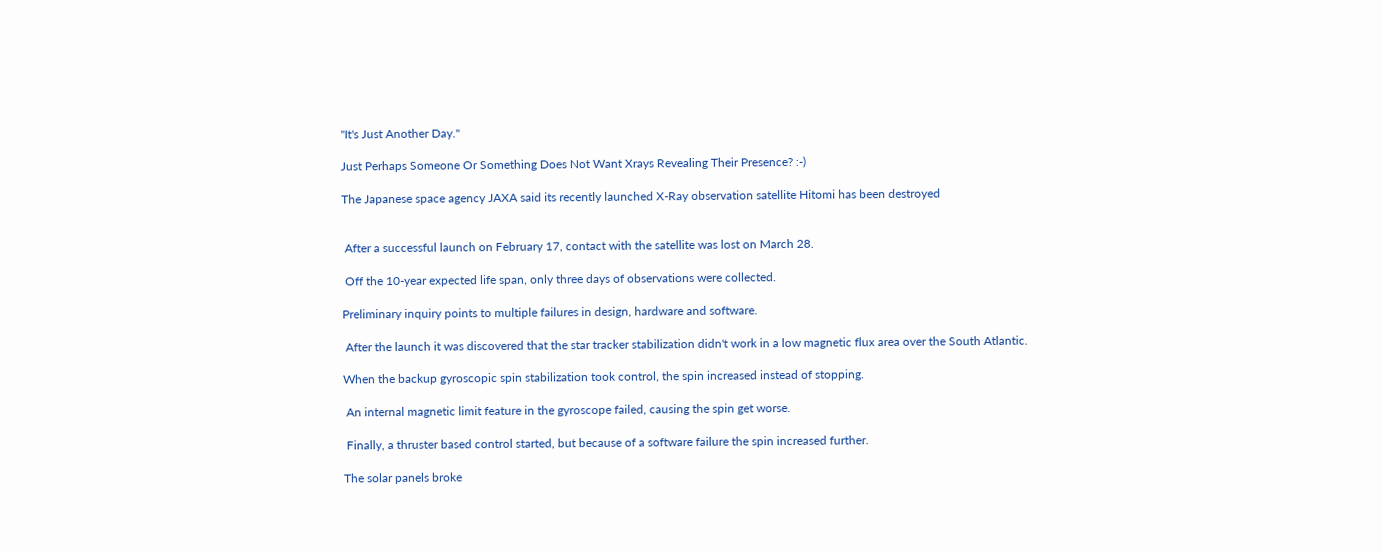"It's Just Another Day."

Just Perhaps Someone Or Something Does Not Want Xrays Revealing Their Presence? :-)

The Japanese space agency JAXA said its recently launched X-Ray observation satellite Hitomi has been destroyed


 After a successful launch on February 17, contact with the satellite was lost on March 28.

 Off the 10-year expected life span, only three days of observations were collected.

Preliminary inquiry points to multiple failures in design, hardware and software.

 After the launch it was discovered that the star tracker stabilization didn't work in a low magnetic flux area over the South Atlantic.

When the backup gyroscopic spin stabilization took control, the spin increased instead of stopping.

 An internal magnetic limit feature in the gyroscope failed, causing the spin get worse.

 Finally, a thruster based control started, but because of a software failure the spin increased further.

The solar panels broke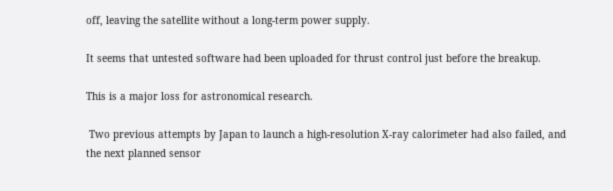off, leaving the satellite without a long-term power supply.

It seems that untested software had been uploaded for thrust control just before the breakup.

This is a major loss for astronomical research.

 Two previous attempts by Japan to launch a high-resolution X-ray calorimeter had also failed, and
the next planned sensor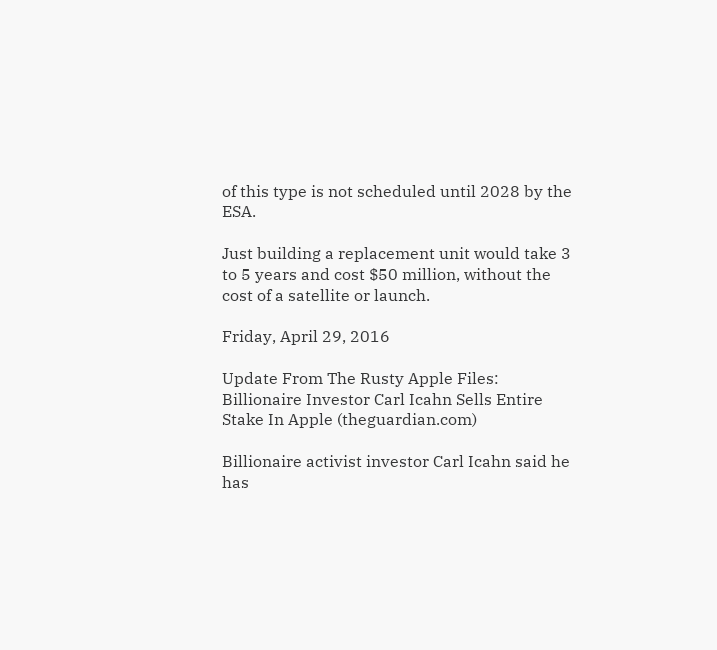of this type is not scheduled until 2028 by the ESA.

Just building a replacement unit would take 3 to 5 years and cost $50 million, without the cost of a satellite or launch.

Friday, April 29, 2016

Update From The Rusty Apple Files: Billionaire Investor Carl Icahn Sells Entire Stake In Apple (theguardian.com)

Billionaire activist investor Carl Icahn said he has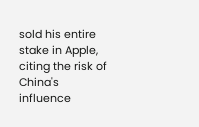sold his entire stake in Apple, citing the risk of China's influence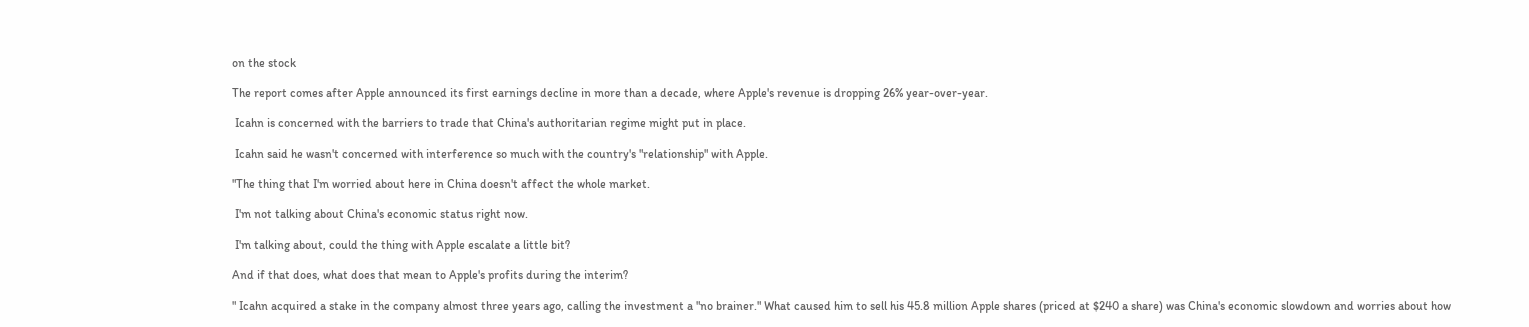on the stock

The report comes after Apple announced its first earnings decline in more than a decade, where Apple's revenue is dropping 26% year-over-year.

 Icahn is concerned with the barriers to trade that China's authoritarian regime might put in place.

 Icahn said he wasn't concerned with interference so much with the country's "relationship" with Apple.

"The thing that I'm worried about here in China doesn't affect the whole market.

 I'm not talking about China's economic status right now.

 I'm talking about, could the thing with Apple escalate a little bit?

And if that does, what does that mean to Apple's profits during the interim?

" Icahn acquired a stake in the company almost three years ago, calling the investment a "no brainer." What caused him to sell his 45.8 million Apple shares (priced at $240 a share) was China's economic slowdown and worries about how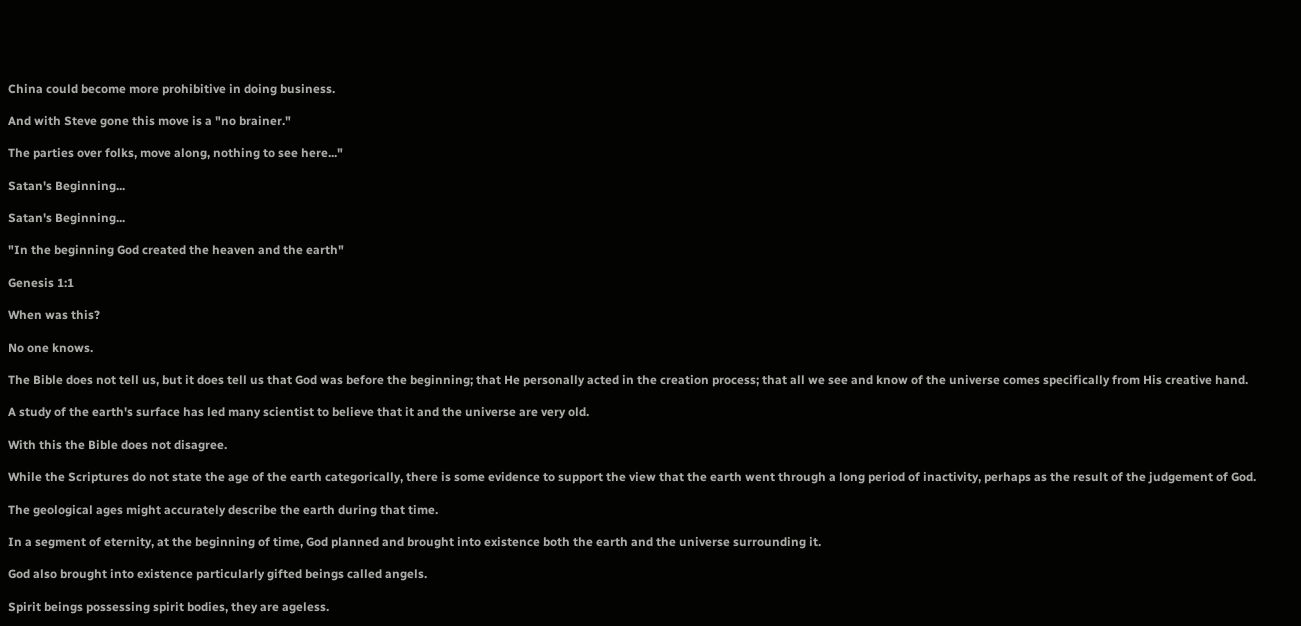China could become more prohibitive in doing business.

And with Steve gone this move is a "no brainer."

The parties over folks, move along, nothing to see here..."

Satan's Beginning...

Satan's Beginning...

"In the beginning God created the heaven and the earth"

Genesis 1:1

When was this?

No one knows.

The Bible does not tell us, but it does tell us that God was before the beginning; that He personally acted in the creation process; that all we see and know of the universe comes specifically from His creative hand.

A study of the earth's surface has led many scientist to believe that it and the universe are very old.

With this the Bible does not disagree.

While the Scriptures do not state the age of the earth categorically, there is some evidence to support the view that the earth went through a long period of inactivity, perhaps as the result of the judgement of God.

The geological ages might accurately describe the earth during that time.

In a segment of eternity, at the beginning of time, God planned and brought into existence both the earth and the universe surrounding it.

God also brought into existence particularly gifted beings called angels.

Spirit beings possessing spirit bodies, they are ageless.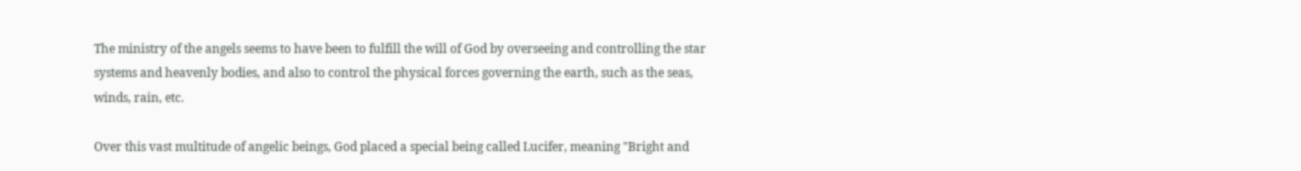The ministry of the angels seems to have been to fulfill the will of God by overseeing and controlling the star systems and heavenly bodies, and also to control the physical forces governing the earth, such as the seas, winds, rain, etc.

Over this vast multitude of angelic beings, God placed a special being called Lucifer, meaning "Bright and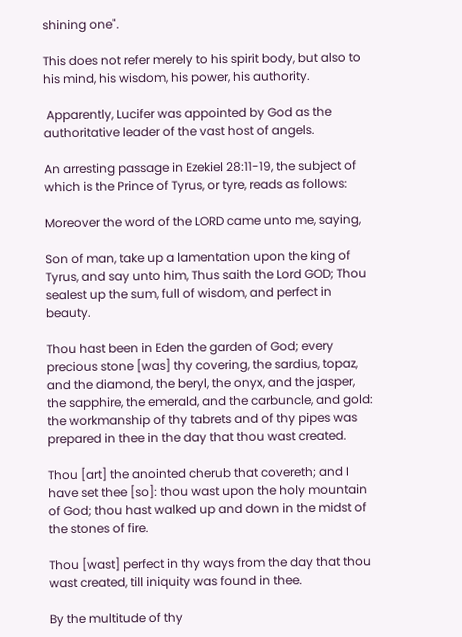shining one".

This does not refer merely to his spirit body, but also to his mind, his wisdom, his power, his authority.

 Apparently, Lucifer was appointed by God as the authoritative leader of the vast host of angels.

An arresting passage in Ezekiel 28:11-19, the subject of which is the Prince of Tyrus, or tyre, reads as follows:

Moreover the word of the LORD came unto me, saying,

Son of man, take up a lamentation upon the king of Tyrus, and say unto him, Thus saith the Lord GOD; Thou sealest up the sum, full of wisdom, and perfect in beauty.

Thou hast been in Eden the garden of God; every precious stone [was] thy covering, the sardius, topaz, and the diamond, the beryl, the onyx, and the jasper, the sapphire, the emerald, and the carbuncle, and gold: the workmanship of thy tabrets and of thy pipes was prepared in thee in the day that thou wast created.

Thou [art] the anointed cherub that covereth; and I have set thee [so]: thou wast upon the holy mountain of God; thou hast walked up and down in the midst of the stones of fire.

Thou [wast] perfect in thy ways from the day that thou wast created, till iniquity was found in thee.

By the multitude of thy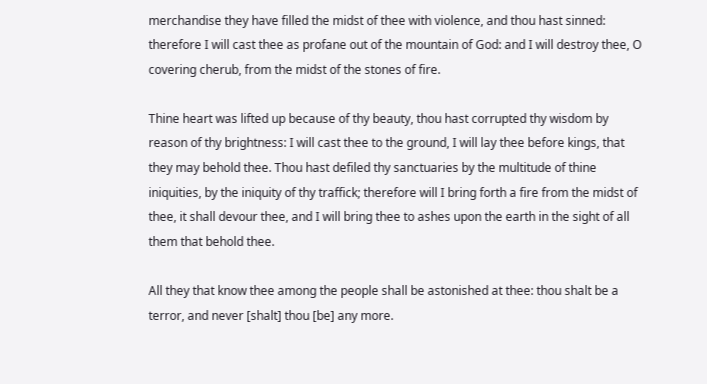merchandise they have filled the midst of thee with violence, and thou hast sinned: therefore I will cast thee as profane out of the mountain of God: and I will destroy thee, O covering cherub, from the midst of the stones of fire.

Thine heart was lifted up because of thy beauty, thou hast corrupted thy wisdom by reason of thy brightness: I will cast thee to the ground, I will lay thee before kings, that they may behold thee. Thou hast defiled thy sanctuaries by the multitude of thine iniquities, by the iniquity of thy traffick; therefore will I bring forth a fire from the midst of thee, it shall devour thee, and I will bring thee to ashes upon the earth in the sight of all them that behold thee.

All they that know thee among the people shall be astonished at thee: thou shalt be a terror, and never [shalt] thou [be] any more.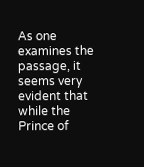As one examines the passage, it seems very evident that while the Prince of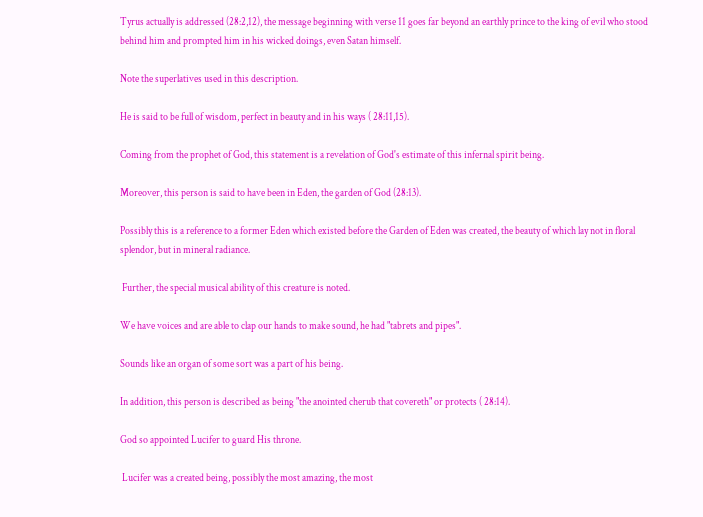Tyrus actually is addressed (28:2,12), the message beginning with verse 11 goes far beyond an earthly prince to the king of evil who stood behind him and prompted him in his wicked doings, even Satan himself.

Note the superlatives used in this description.

He is said to be full of wisdom, perfect in beauty and in his ways ( 28:11,15).

Coming from the prophet of God, this statement is a revelation of God's estimate of this infernal spirit being.

Moreover, this person is said to have been in Eden, the garden of God (28:13).

Possibly this is a reference to a former Eden which existed before the Garden of Eden was created, the beauty of which lay not in floral splendor, but in mineral radiance.

 Further, the special musical ability of this creature is noted.

We have voices and are able to clap our hands to make sound, he had "tabrets and pipes".

Sounds like an organ of some sort was a part of his being.

In addition, this person is described as being "the anointed cherub that covereth" or protects ( 28:14).

God so appointed Lucifer to guard His throne.

 Lucifer was a created being, possibly the most amazing, the most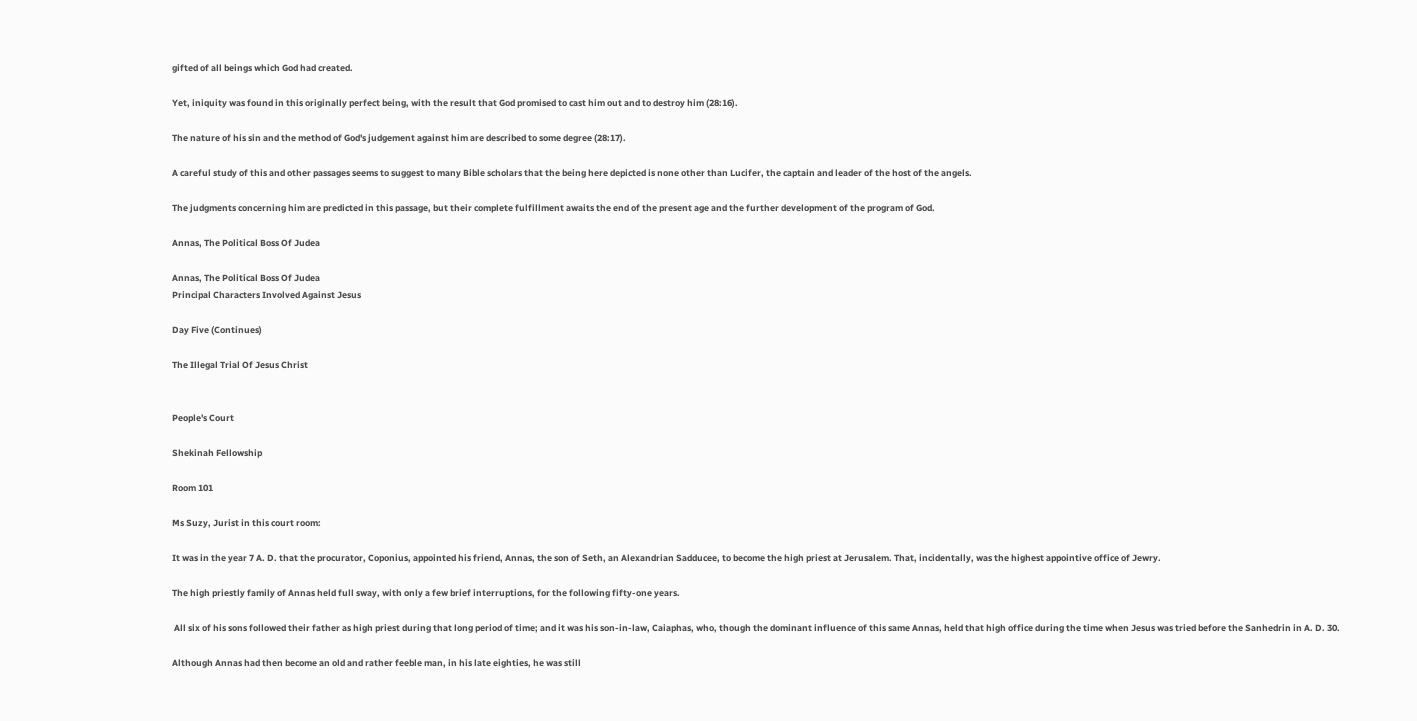gifted of all beings which God had created.

Yet, iniquity was found in this originally perfect being, with the result that God promised to cast him out and to destroy him (28:16).

The nature of his sin and the method of God's judgement against him are described to some degree (28:17).

A careful study of this and other passages seems to suggest to many Bible scholars that the being here depicted is none other than Lucifer, the captain and leader of the host of the angels.

The judgments concerning him are predicted in this passage, but their complete fulfillment awaits the end of the present age and the further development of the program of God.

Annas, The Political Boss Of Judea

Annas, The Political Boss Of Judea
Principal Characters Involved Against Jesus

Day Five (Continues)

The Illegal Trial Of Jesus Christ


People's Court

Shekinah Fellowship

Room 101

Ms Suzy, Jurist in this court room:

It was in the year 7 A. D. that the procurator, Coponius, appointed his friend, Annas, the son of Seth, an Alexandrian Sadducee, to become the high priest at Jerusalem. That, incidentally, was the highest appointive office of Jewry.

The high priestly family of Annas held full sway, with only a few brief interruptions, for the following fifty-one years.

 All six of his sons followed their father as high priest during that long period of time; and it was his son-in-law, Caiaphas, who, though the dominant influence of this same Annas, held that high office during the time when Jesus was tried before the Sanhedrin in A. D. 30.

Although Annas had then become an old and rather feeble man, in his late eighties, he was still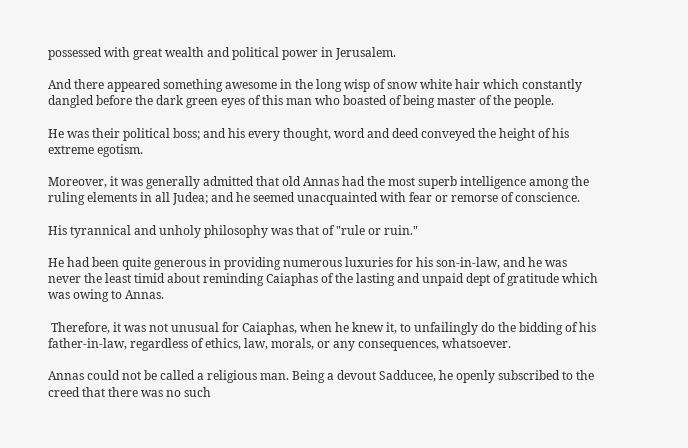possessed with great wealth and political power in Jerusalem.

And there appeared something awesome in the long wisp of snow white hair which constantly dangled before the dark green eyes of this man who boasted of being master of the people.

He was their political boss; and his every thought, word and deed conveyed the height of his extreme egotism.

Moreover, it was generally admitted that old Annas had the most superb intelligence among the ruling elements in all Judea; and he seemed unacquainted with fear or remorse of conscience.

His tyrannical and unholy philosophy was that of "rule or ruin."

He had been quite generous in providing numerous luxuries for his son-in-law, and he was never the least timid about reminding Caiaphas of the lasting and unpaid dept of gratitude which was owing to Annas.

 Therefore, it was not unusual for Caiaphas, when he knew it, to unfailingly do the bidding of his father-in-law, regardless of ethics, law, morals, or any consequences, whatsoever.

Annas could not be called a religious man. Being a devout Sadducee, he openly subscribed to the creed that there was no such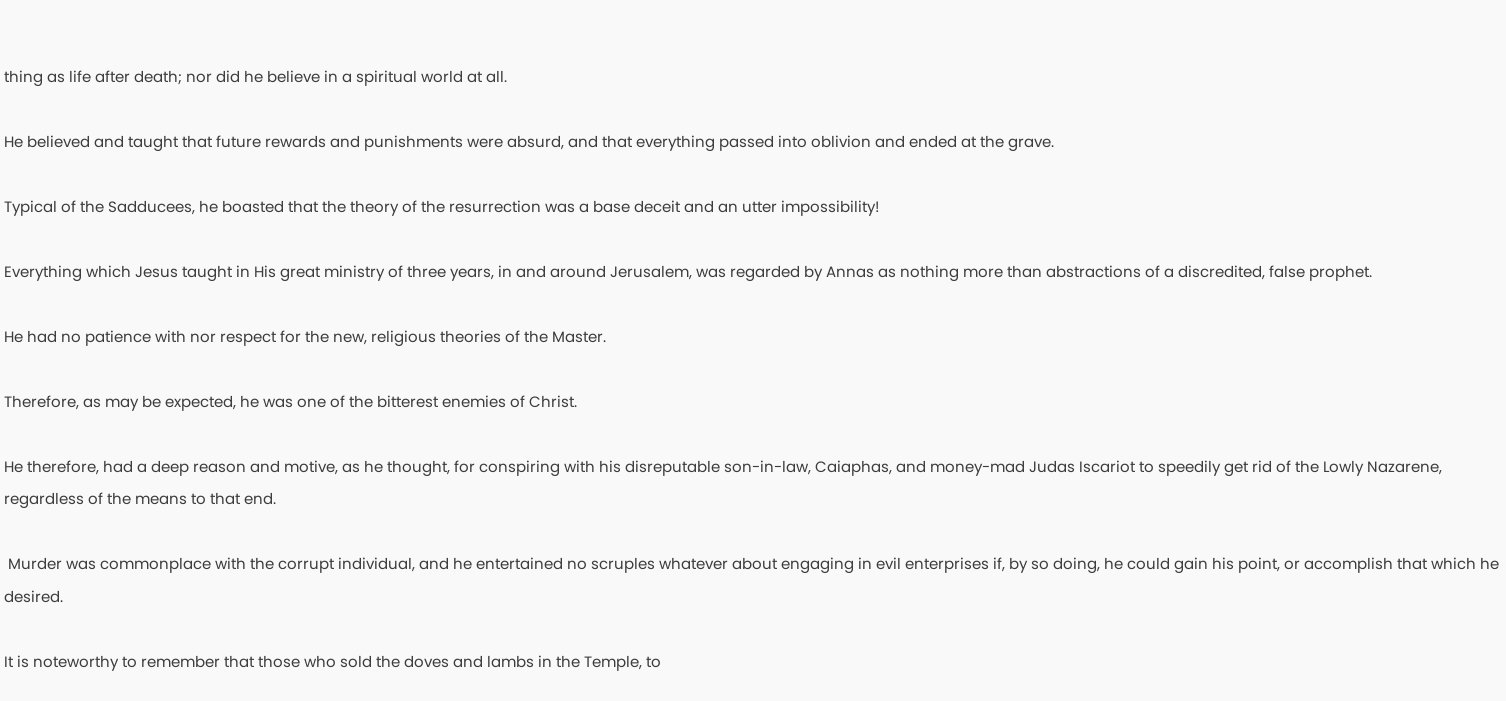thing as life after death; nor did he believe in a spiritual world at all.

He believed and taught that future rewards and punishments were absurd, and that everything passed into oblivion and ended at the grave.

Typical of the Sadducees, he boasted that the theory of the resurrection was a base deceit and an utter impossibility!

Everything which Jesus taught in His great ministry of three years, in and around Jerusalem, was regarded by Annas as nothing more than abstractions of a discredited, false prophet.

He had no patience with nor respect for the new, religious theories of the Master.

Therefore, as may be expected, he was one of the bitterest enemies of Christ.

He therefore, had a deep reason and motive, as he thought, for conspiring with his disreputable son-in-law, Caiaphas, and money-mad Judas Iscariot to speedily get rid of the Lowly Nazarene, regardless of the means to that end.

 Murder was commonplace with the corrupt individual, and he entertained no scruples whatever about engaging in evil enterprises if, by so doing, he could gain his point, or accomplish that which he desired.

It is noteworthy to remember that those who sold the doves and lambs in the Temple, to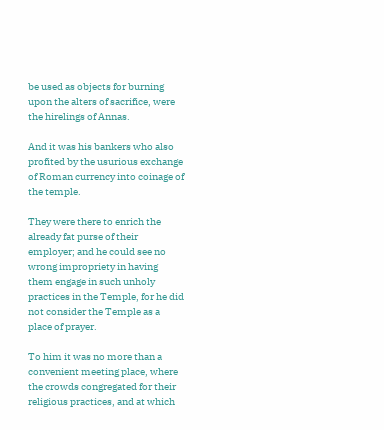be used as objects for burning upon the alters of sacrifice, were the hirelings of Annas.

And it was his bankers who also profited by the usurious exchange of Roman currency into coinage of the temple.

They were there to enrich the already fat purse of their employer; and he could see no wrong impropriety in having them engage in such unholy practices in the Temple, for he did not consider the Temple as a place of prayer.

To him it was no more than a convenient meeting place, where the crowds congregated for their religious practices, and at which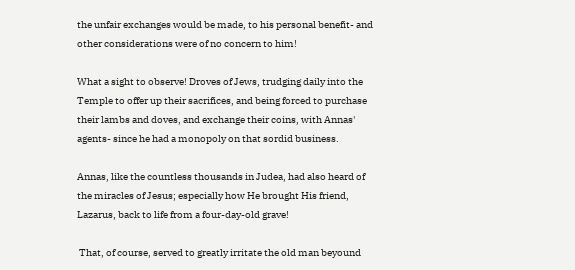the unfair exchanges would be made, to his personal benefit- and other considerations were of no concern to him!

What a sight to observe! Droves of Jews, trudging daily into the Temple to offer up their sacrifices, and being forced to purchase their lambs and doves, and exchange their coins, with Annas' agents- since he had a monopoly on that sordid business.

Annas, like the countless thousands in Judea, had also heard of the miracles of Jesus; especially how He brought His friend, Lazarus, back to life from a four-day-old grave!

 That, of course, served to greatly irritate the old man beyound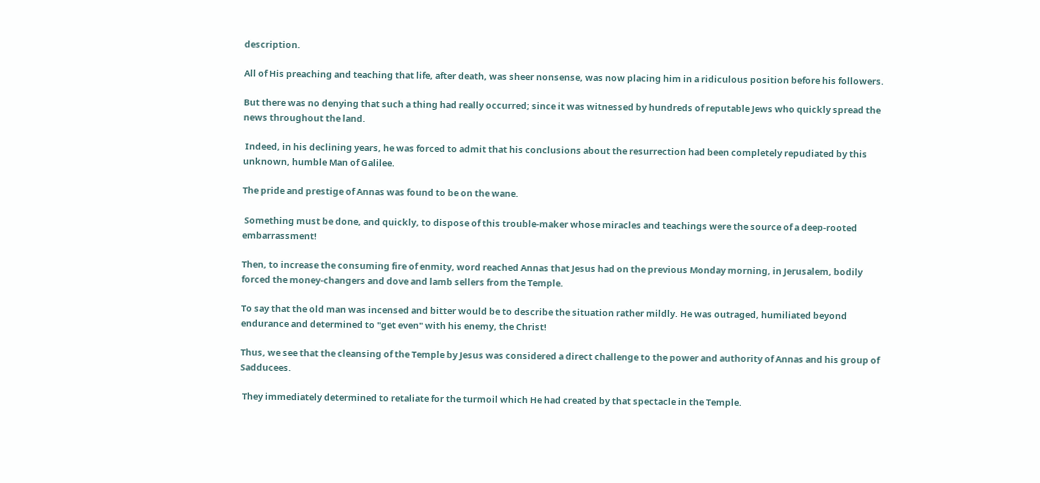description.

All of His preaching and teaching that life, after death, was sheer nonsense, was now placing him in a ridiculous position before his followers.

But there was no denying that such a thing had really occurred; since it was witnessed by hundreds of reputable Jews who quickly spread the news throughout the land.

 Indeed, in his declining years, he was forced to admit that his conclusions about the resurrection had been completely repudiated by this unknown, humble Man of Galilee.

The pride and prestige of Annas was found to be on the wane.

 Something must be done, and quickly, to dispose of this trouble-maker whose miracles and teachings were the source of a deep-rooted embarrassment!

Then, to increase the consuming fire of enmity, word reached Annas that Jesus had on the previous Monday morning, in Jerusalem, bodily forced the money-changers and dove and lamb sellers from the Temple.

To say that the old man was incensed and bitter would be to describe the situation rather mildly. He was outraged, humiliated beyond endurance and determined to "get even" with his enemy, the Christ!

Thus, we see that the cleansing of the Temple by Jesus was considered a direct challenge to the power and authority of Annas and his group of Sadducees.

 They immediately determined to retaliate for the turmoil which He had created by that spectacle in the Temple.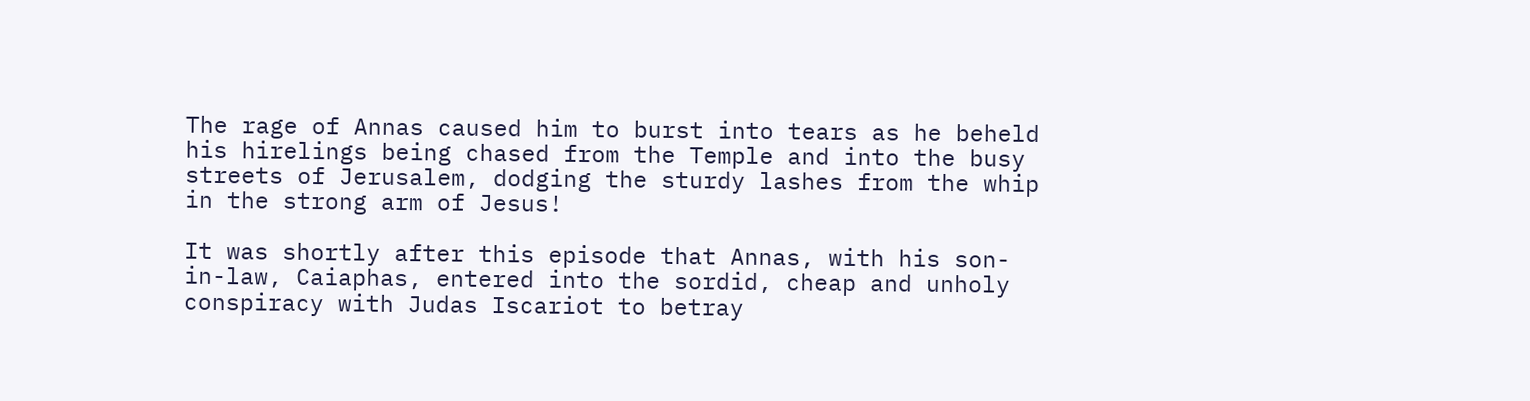The rage of Annas caused him to burst into tears as he beheld his hirelings being chased from the Temple and into the busy streets of Jerusalem, dodging the sturdy lashes from the whip in the strong arm of Jesus!

It was shortly after this episode that Annas, with his son-in-law, Caiaphas, entered into the sordid, cheap and unholy conspiracy with Judas Iscariot to betray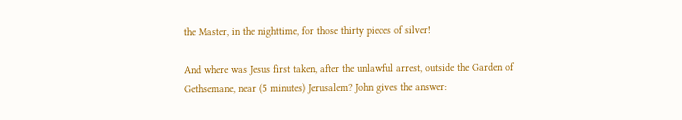the Master, in the nighttime, for those thirty pieces of silver!

And where was Jesus first taken, after the unlawful arrest, outside the Garden of Gethsemane, near (5 minutes) Jerusalem? John gives the answer: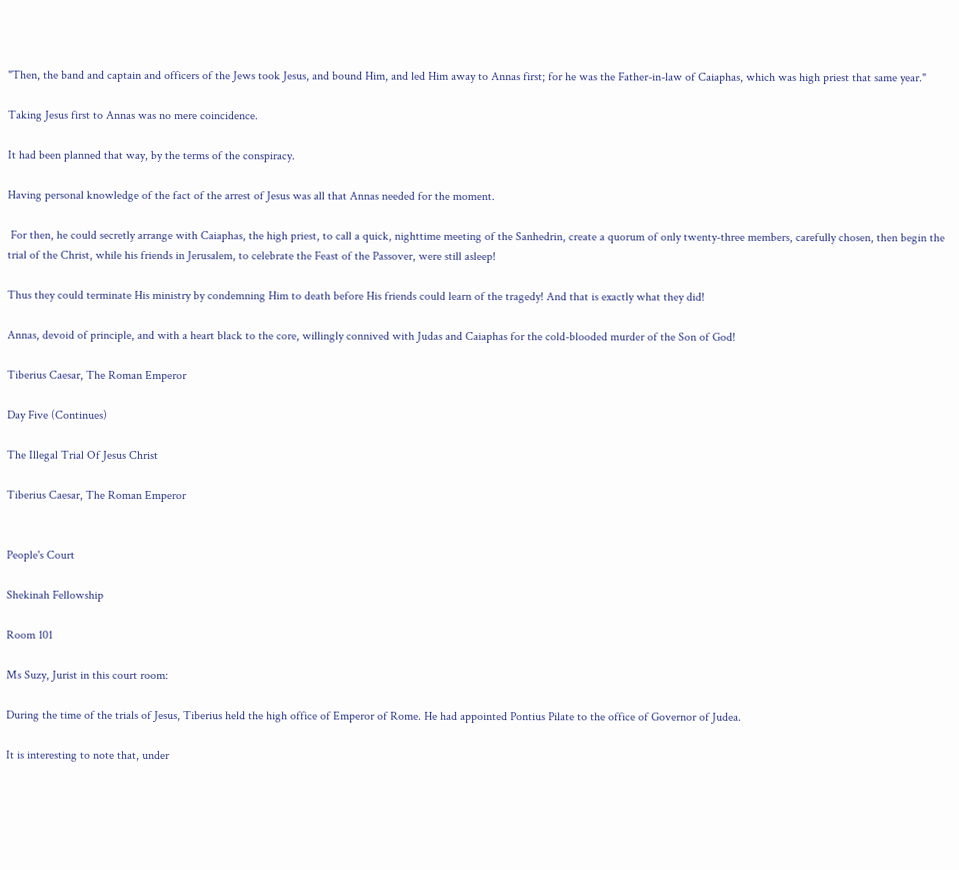"Then, the band and captain and officers of the Jews took Jesus, and bound Him, and led Him away to Annas first; for he was the Father-in-law of Caiaphas, which was high priest that same year."

Taking Jesus first to Annas was no mere coincidence.

It had been planned that way, by the terms of the conspiracy.

Having personal knowledge of the fact of the arrest of Jesus was all that Annas needed for the moment.

 For then, he could secretly arrange with Caiaphas, the high priest, to call a quick, nighttime meeting of the Sanhedrin, create a quorum of only twenty-three members, carefully chosen, then begin the trial of the Christ, while his friends in Jerusalem, to celebrate the Feast of the Passover, were still asleep!

Thus they could terminate His ministry by condemning Him to death before His friends could learn of the tragedy! And that is exactly what they did!

Annas, devoid of principle, and with a heart black to the core, willingly connived with Judas and Caiaphas for the cold-blooded murder of the Son of God!

Tiberius Caesar, The Roman Emperor

Day Five (Continues)

The Illegal Trial Of Jesus Christ

Tiberius Caesar, The Roman Emperor


People's Court

Shekinah Fellowship

Room 101

Ms Suzy, Jurist in this court room:

During the time of the trials of Jesus, Tiberius held the high office of Emperor of Rome. He had appointed Pontius Pilate to the office of Governor of Judea.

It is interesting to note that, under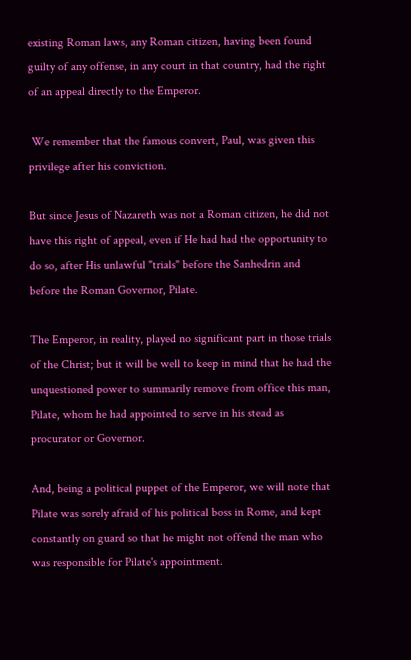existing Roman laws, any Roman citizen, having been found guilty of any offense, in any court in that country, had the right of an appeal directly to the Emperor.

 We remember that the famous convert, Paul, was given this privilege after his conviction.

But since Jesus of Nazareth was not a Roman citizen, he did not have this right of appeal, even if He had had the opportunity to do so, after His unlawful "trials" before the Sanhedrin and before the Roman Governor, Pilate.

The Emperor, in reality, played no significant part in those trials of the Christ; but it will be well to keep in mind that he had the unquestioned power to summarily remove from office this man, Pilate, whom he had appointed to serve in his stead as procurator or Governor.

And, being a political puppet of the Emperor, we will note that Pilate was sorely afraid of his political boss in Rome, and kept constantly on guard so that he might not offend the man who was responsible for Pilate's appointment.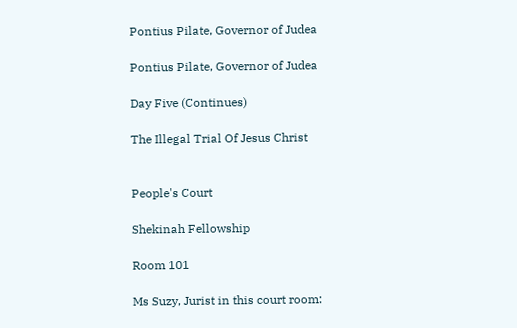Pontius Pilate, Governor of Judea

Pontius Pilate, Governor of Judea

Day Five (Continues)

The Illegal Trial Of Jesus Christ


People's Court

Shekinah Fellowship

Room 101

Ms Suzy, Jurist in this court room: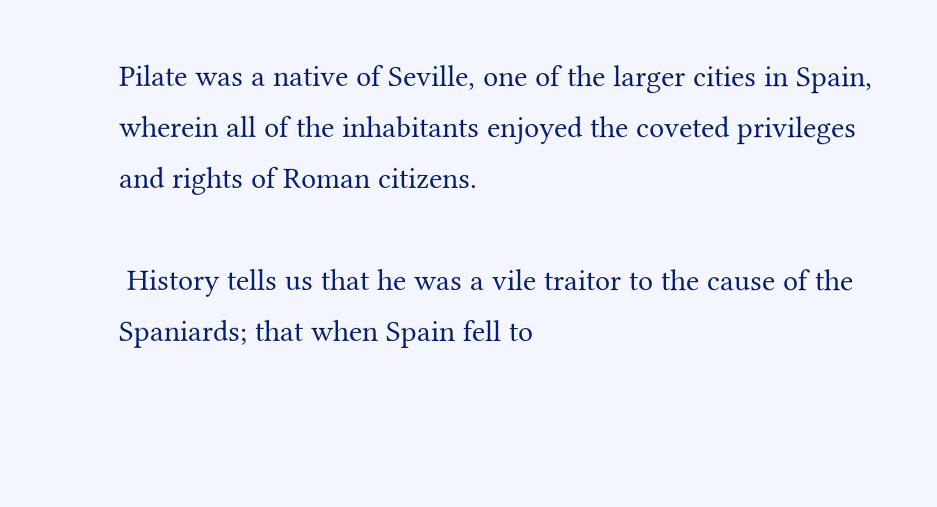Pilate was a native of Seville, one of the larger cities in Spain, wherein all of the inhabitants enjoyed the coveted privileges and rights of Roman citizens.

 History tells us that he was a vile traitor to the cause of the Spaniards; that when Spain fell to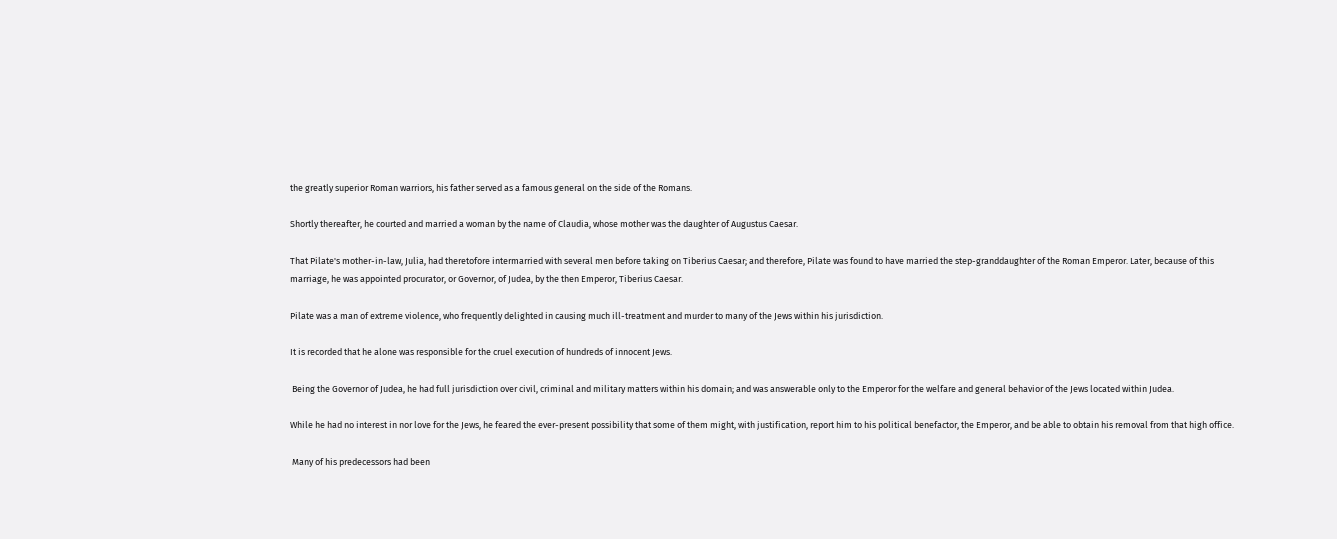the greatly superior Roman warriors, his father served as a famous general on the side of the Romans.

Shortly thereafter, he courted and married a woman by the name of Claudia, whose mother was the daughter of Augustus Caesar.

That Pilate's mother-in-law, Julia, had theretofore intermarried with several men before taking on Tiberius Caesar; and therefore, Pilate was found to have married the step-granddaughter of the Roman Emperor. Later, because of this marriage, he was appointed procurator, or Governor, of Judea, by the then Emperor, Tiberius Caesar.

Pilate was a man of extreme violence, who frequently delighted in causing much ill-treatment and murder to many of the Jews within his jurisdiction.

It is recorded that he alone was responsible for the cruel execution of hundreds of innocent Jews.

 Being the Governor of Judea, he had full jurisdiction over civil, criminal and military matters within his domain; and was answerable only to the Emperor for the welfare and general behavior of the Jews located within Judea.

While he had no interest in nor love for the Jews, he feared the ever-present possibility that some of them might, with justification, report him to his political benefactor, the Emperor, and be able to obtain his removal from that high office.

 Many of his predecessors had been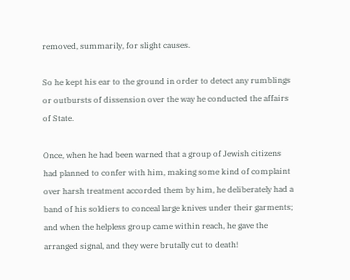removed, summarily, for slight causes.

So he kept his ear to the ground in order to detect any rumblings or outbursts of dissension over the way he conducted the affairs of State.

Once, when he had been warned that a group of Jewish citizens had planned to confer with him, making some kind of complaint over harsh treatment accorded them by him, he deliberately had a band of his soldiers to conceal large knives under their garments; and when the helpless group came within reach, he gave the arranged signal, and they were brutally cut to death!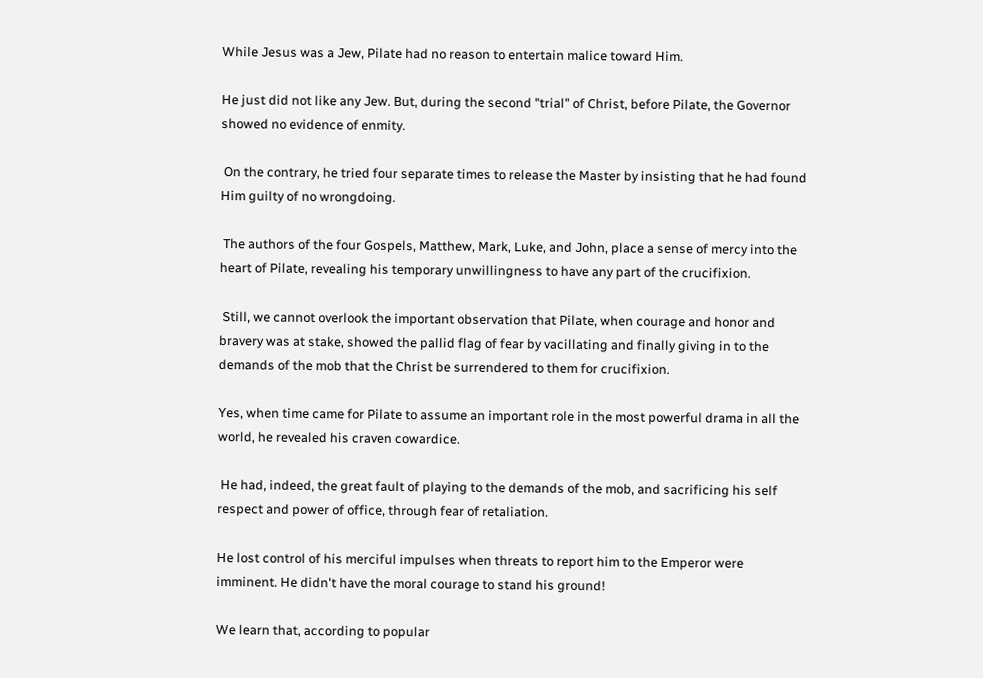While Jesus was a Jew, Pilate had no reason to entertain malice toward Him.

He just did not like any Jew. But, during the second "trial" of Christ, before Pilate, the Governor showed no evidence of enmity.

 On the contrary, he tried four separate times to release the Master by insisting that he had found Him guilty of no wrongdoing.

 The authors of the four Gospels, Matthew, Mark, Luke, and John, place a sense of mercy into the heart of Pilate, revealing his temporary unwillingness to have any part of the crucifixion.

 Still, we cannot overlook the important observation that Pilate, when courage and honor and bravery was at stake, showed the pallid flag of fear by vacillating and finally giving in to the demands of the mob that the Christ be surrendered to them for crucifixion.

Yes, when time came for Pilate to assume an important role in the most powerful drama in all the world, he revealed his craven cowardice.

 He had, indeed, the great fault of playing to the demands of the mob, and sacrificing his self respect and power of office, through fear of retaliation.

He lost control of his merciful impulses when threats to report him to the Emperor were imminent. He didn't have the moral courage to stand his ground!

We learn that, according to popular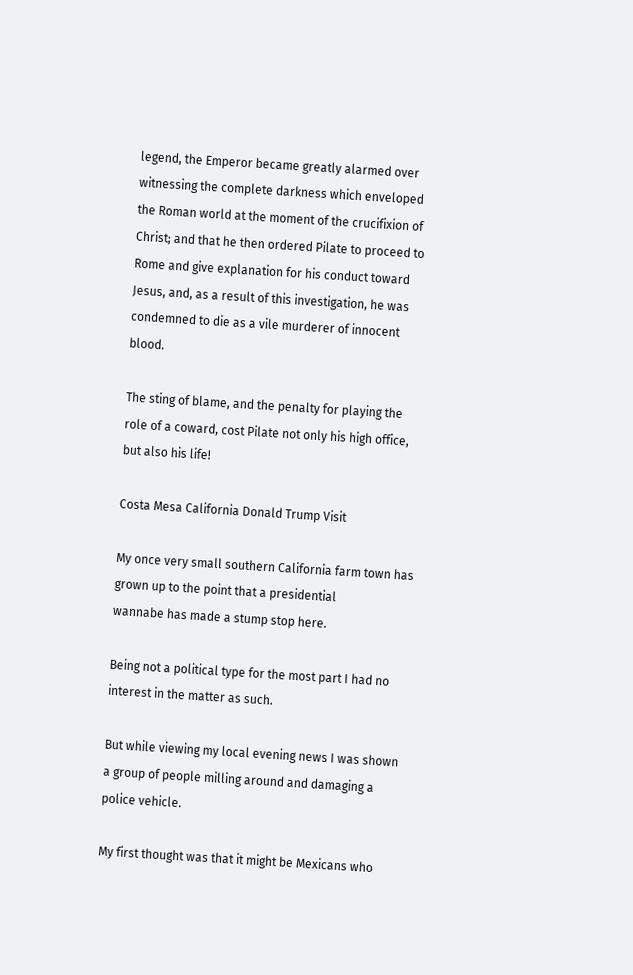legend, the Emperor became greatly alarmed over witnessing the complete darkness which enveloped the Roman world at the moment of the crucifixion of Christ; and that he then ordered Pilate to proceed to Rome and give explanation for his conduct toward Jesus, and, as a result of this investigation, he was condemned to die as a vile murderer of innocent blood.

The sting of blame, and the penalty for playing the role of a coward, cost Pilate not only his high office, but also his life!

Costa Mesa California Donald Trump Visit

My once very small southern California farm town has grown up to the point that a presidential
wannabe has made a stump stop here.

Being not a political type for the most part I had no interest in the matter as such.

But while viewing my local evening news I was shown a group of people milling around and damaging a police vehicle.

My first thought was that it might be Mexicans who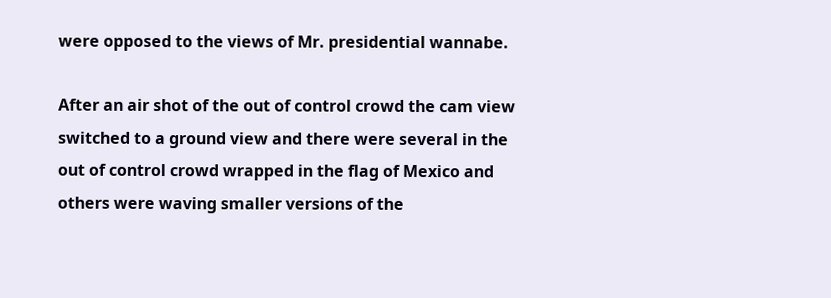were opposed to the views of Mr. presidential wannabe.

After an air shot of the out of control crowd the cam view switched to a ground view and there were several in the out of control crowd wrapped in the flag of Mexico and others were waving smaller versions of the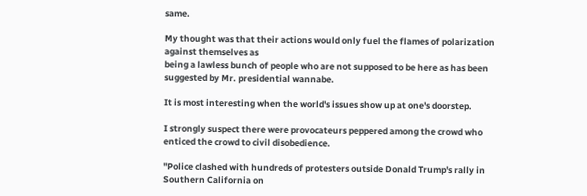same.

My thought was that their actions would only fuel the flames of polarization against themselves as
being a lawless bunch of people who are not supposed to be here as has been suggested by Mr. presidential wannabe.

It is most interesting when the world's issues show up at one's doorstep.

I strongly suspect there were provocateurs peppered among the crowd who enticed the crowd to civil disobedience.

"Police clashed with hundreds of protesters outside Donald Trump's rally in Southern California on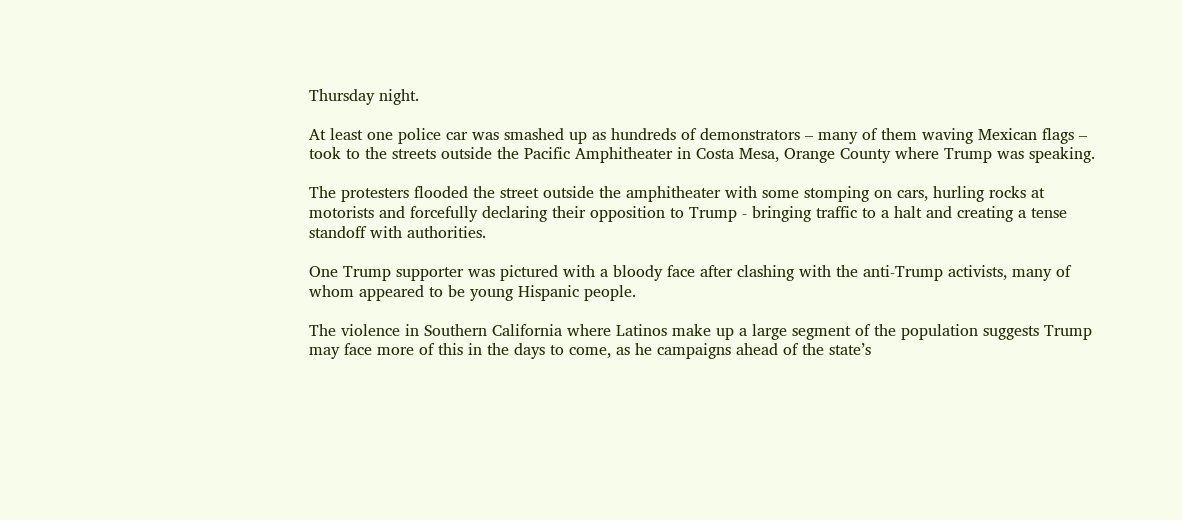Thursday night.

At least one police car was smashed up as hundreds of demonstrators – many of them waving Mexican flags – took to the streets outside the Pacific Amphitheater in Costa Mesa, Orange County where Trump was speaking.

The protesters flooded the street outside the amphitheater with some stomping on cars, hurling rocks at motorists and forcefully declaring their opposition to Trump - bringing traffic to a halt and creating a tense standoff with authorities.

One Trump supporter was pictured with a bloody face after clashing with the anti-Trump activists, many of whom appeared to be young Hispanic people.

The violence in Southern California where Latinos make up a large segment of the population suggests Trump may face more of this in the days to come, as he campaigns ahead of the state’s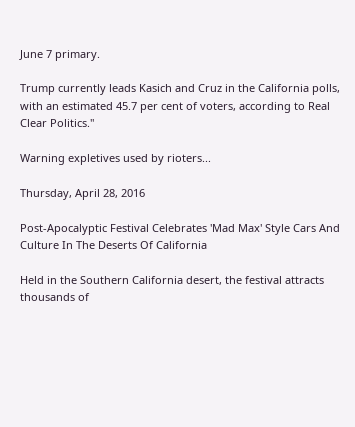June 7 primary.

Trump currently leads Kasich and Cruz in the California polls, with an estimated 45.7 per cent of voters, according to Real Clear Politics."

Warning expletives used by rioters...

Thursday, April 28, 2016

Post-Apocalyptic Festival Celebrates 'Mad Max' Style Cars And Culture In The Deserts Of California

Held in the Southern California desert, the festival attracts thousands of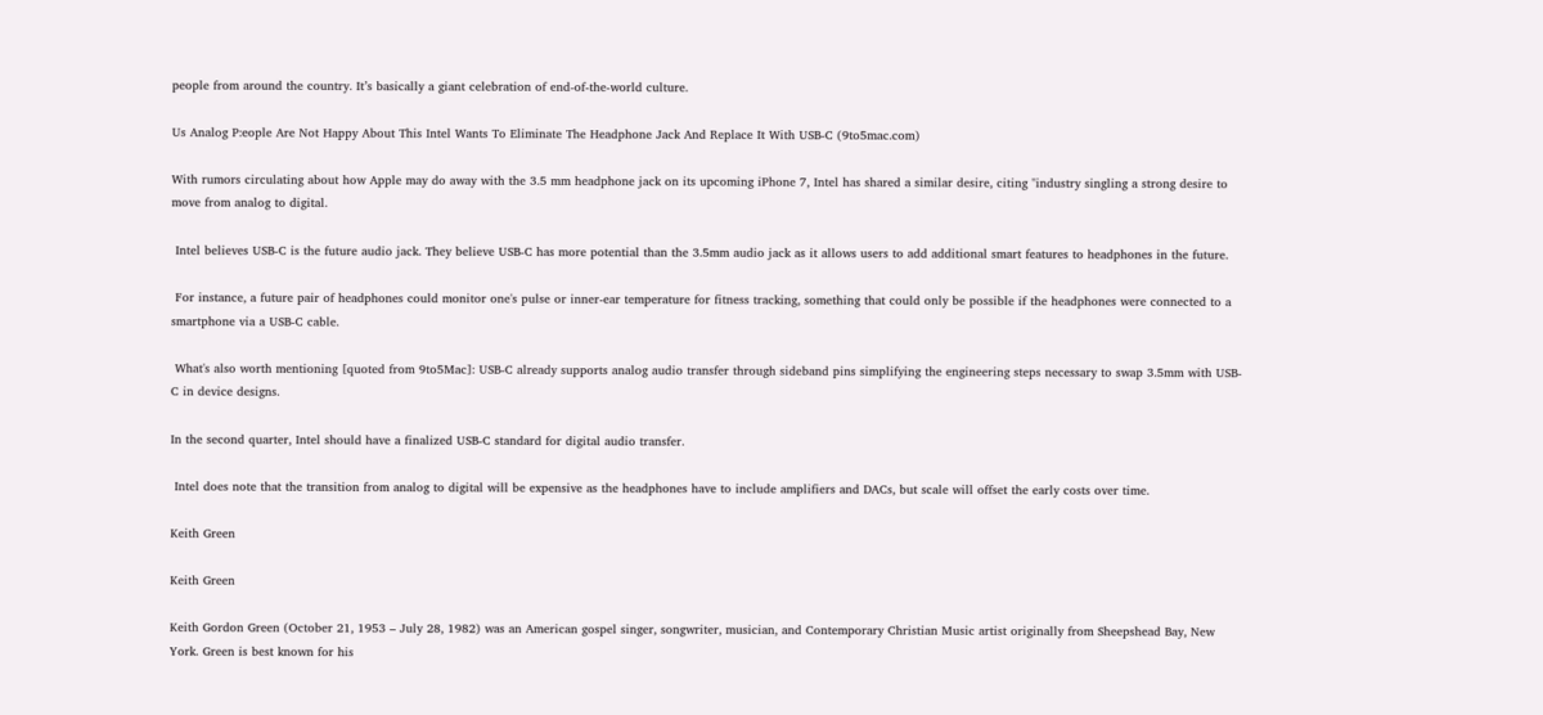people from around the country. It’s basically a giant celebration of end-of-the-world culture.

Us Analog P:eople Are Not Happy About This Intel Wants To Eliminate The Headphone Jack And Replace It With USB-C (9to5mac.com)

With rumors circulating about how Apple may do away with the 3.5 mm headphone jack on its upcoming iPhone 7, Intel has shared a similar desire, citing "industry singling a strong desire to move from analog to digital.

 Intel believes USB-C is the future audio jack. They believe USB-C has more potential than the 3.5mm audio jack as it allows users to add additional smart features to headphones in the future.

 For instance, a future pair of headphones could monitor one's pulse or inner-ear temperature for fitness tracking, something that could only be possible if the headphones were connected to a smartphone via a USB-C cable.

 What's also worth mentioning [quoted from 9to5Mac]: USB-C already supports analog audio transfer through sideband pins simplifying the engineering steps necessary to swap 3.5mm with USB-C in device designs.

In the second quarter, Intel should have a finalized USB-C standard for digital audio transfer.

 Intel does note that the transition from analog to digital will be expensive as the headphones have to include amplifiers and DACs, but scale will offset the early costs over time.

Keith Green

Keith Green

Keith Gordon Green (October 21, 1953 – July 28, 1982) was an American gospel singer, songwriter, musician, and Contemporary Christian Music artist originally from Sheepshead Bay, New York. Green is best known for his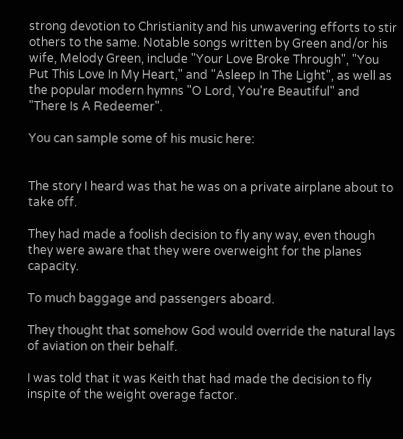strong devotion to Christianity and his unwavering efforts to stir others to the same. Notable songs written by Green and/or his wife, Melody Green, include "Your Love Broke Through", "You Put This Love In My Heart," and "Asleep In The Light", as well as the popular modern hymns "O Lord, You're Beautiful" and "There Is A Redeemer".

You can sample some of his music here:


The story I heard was that he was on a private airplane about to take off.

They had made a foolish decision to fly any way, even though they were aware that they were overweight for the planes capacity.

To much baggage and passengers aboard.

They thought that somehow God would override the natural lays of aviation on their behalf.

I was told that it was Keith that had made the decision to fly inspite of the weight overage factor.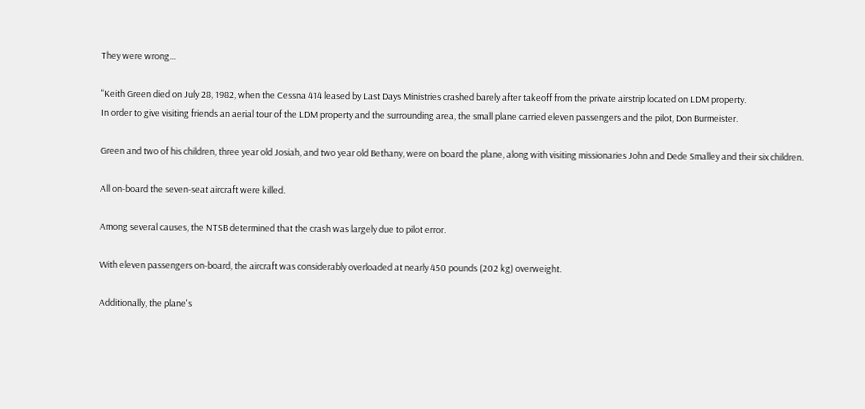They were wrong...

"Keith Green died on July 28, 1982, when the Cessna 414 leased by Last Days Ministries crashed barely after takeoff from the private airstrip located on LDM property.
In order to give visiting friends an aerial tour of the LDM property and the surrounding area, the small plane carried eleven passengers and the pilot, Don Burmeister.

Green and two of his children, three year old Josiah, and two year old Bethany, were on board the plane, along with visiting missionaries John and Dede Smalley and their six children.

All on-board the seven-seat aircraft were killed.

Among several causes, the NTSB determined that the crash was largely due to pilot error.

With eleven passengers on-board, the aircraft was considerably overloaded at nearly 450 pounds (202 kg) overweight.

Additionally, the plane's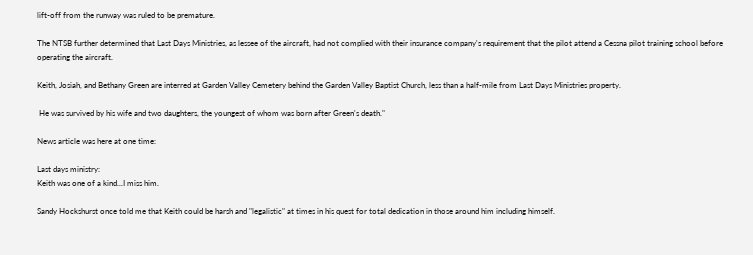lift-off from the runway was ruled to be premature.

The NTSB further determined that Last Days Ministries, as lessee of the aircraft, had not complied with their insurance company's requirement that the pilot attend a Cessna pilot training school before operating the aircraft.

Keith, Josiah, and Bethany Green are interred at Garden Valley Cemetery behind the Garden Valley Baptist Church, less than a half-mile from Last Days Ministries property.

 He was survived by his wife and two daughters, the youngest of whom was born after Green's death."

News article was here at one time:

Last days ministry:
Keith was one of a kind...I miss him.

Sandy Hockshurst once told me that Keith could be harsh and "legalistic" at times in his quest for total dedication in those around him including himself.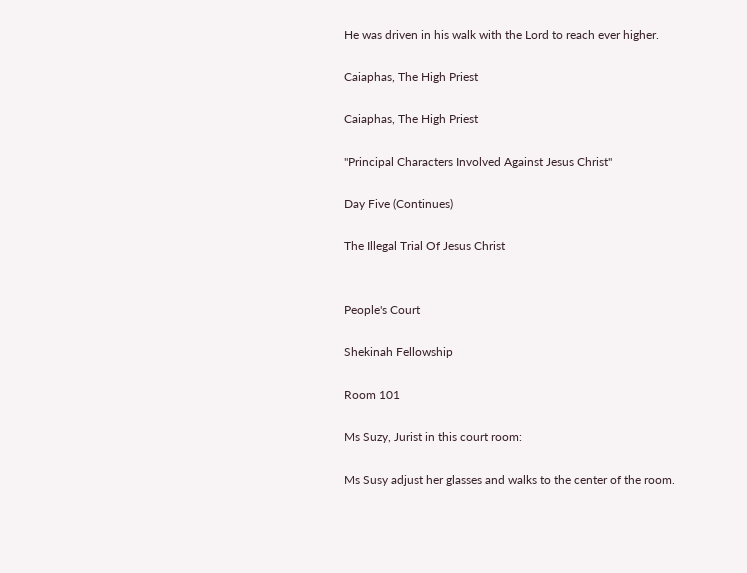He was driven in his walk with the Lord to reach ever higher.

Caiaphas, The High Priest

Caiaphas, The High Priest

"Principal Characters Involved Against Jesus Christ"

Day Five (Continues)

The Illegal Trial Of Jesus Christ


People's Court

Shekinah Fellowship

Room 101

Ms Suzy, Jurist in this court room:

Ms Susy adjust her glasses and walks to the center of the room.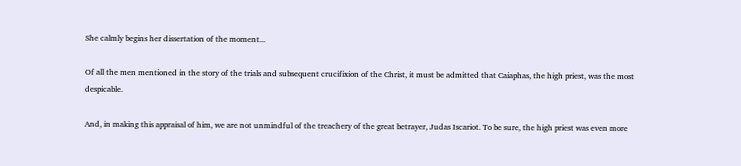She calmly begins her dissertation of the moment...

Of all the men mentioned in the story of the trials and subsequent crucifixion of the Christ, it must be admitted that Caiaphas, the high priest, was the most despicable.

And, in making this appraisal of him, we are not unmindful of the treachery of the great betrayer, Judas Iscariot. To be sure, the high priest was even more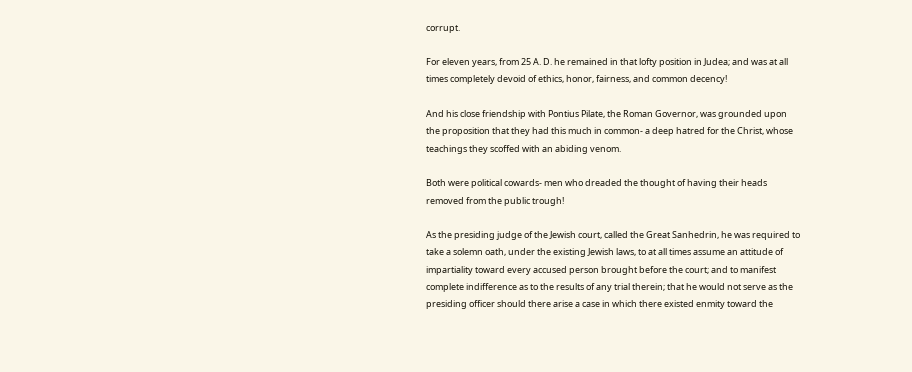corrupt.

For eleven years, from 25 A. D. he remained in that lofty position in Judea; and was at all times completely devoid of ethics, honor, fairness, and common decency!

And his close friendship with Pontius Pilate, the Roman Governor, was grounded upon the proposition that they had this much in common- a deep hatred for the Christ, whose teachings they scoffed with an abiding venom.

Both were political cowards- men who dreaded the thought of having their heads removed from the public trough!

As the presiding judge of the Jewish court, called the Great Sanhedrin, he was required to take a solemn oath, under the existing Jewish laws, to at all times assume an attitude of impartiality toward every accused person brought before the court; and to manifest complete indifference as to the results of any trial therein; that he would not serve as the presiding officer should there arise a case in which there existed enmity toward the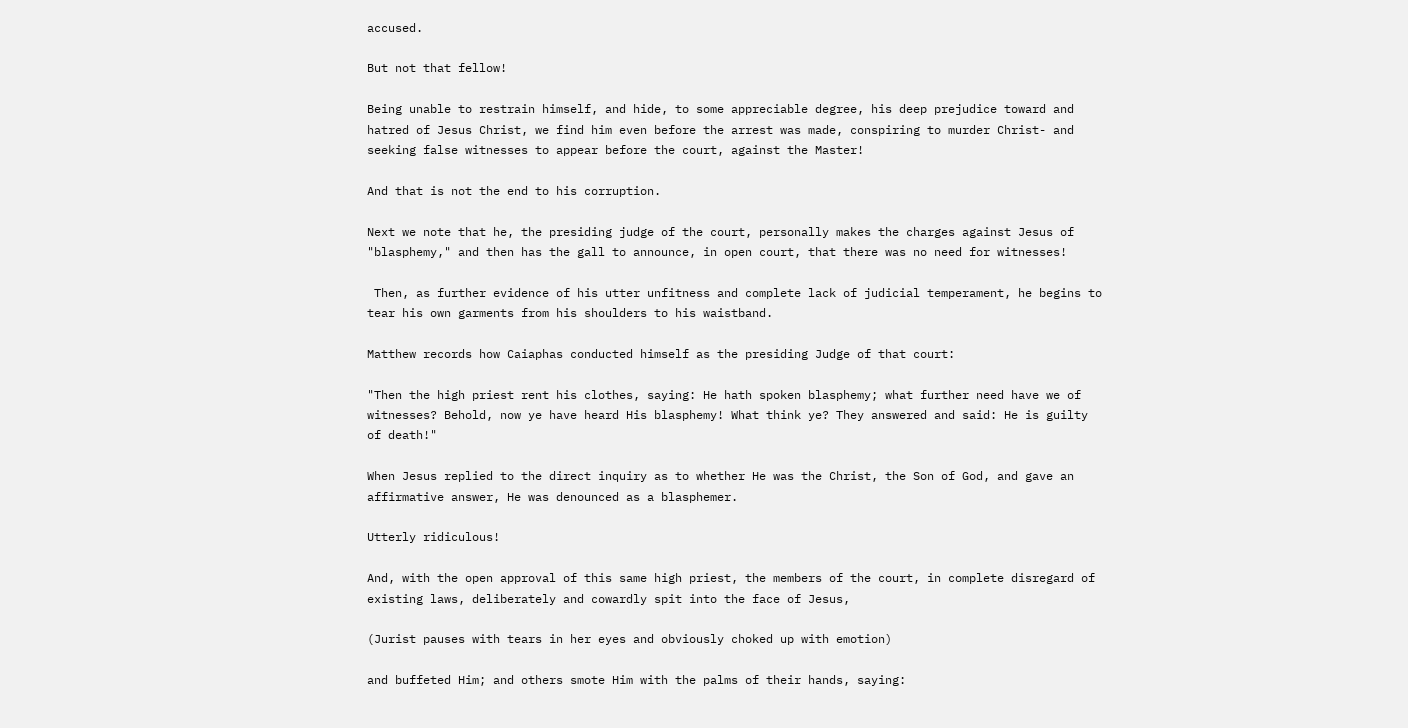accused.

But not that fellow!

Being unable to restrain himself, and hide, to some appreciable degree, his deep prejudice toward and hatred of Jesus Christ, we find him even before the arrest was made, conspiring to murder Christ- and seeking false witnesses to appear before the court, against the Master!

And that is not the end to his corruption.

Next we note that he, the presiding judge of the court, personally makes the charges against Jesus of "blasphemy," and then has the gall to announce, in open court, that there was no need for witnesses!

 Then, as further evidence of his utter unfitness and complete lack of judicial temperament, he begins to tear his own garments from his shoulders to his waistband.

Matthew records how Caiaphas conducted himself as the presiding Judge of that court:

"Then the high priest rent his clothes, saying: He hath spoken blasphemy; what further need have we of witnesses? Behold, now ye have heard His blasphemy! What think ye? They answered and said: He is guilty of death!"

When Jesus replied to the direct inquiry as to whether He was the Christ, the Son of God, and gave an affirmative answer, He was denounced as a blasphemer.

Utterly ridiculous!

And, with the open approval of this same high priest, the members of the court, in complete disregard of existing laws, deliberately and cowardly spit into the face of Jesus,

(Jurist pauses with tears in her eyes and obviously choked up with emotion)

and buffeted Him; and others smote Him with the palms of their hands, saying: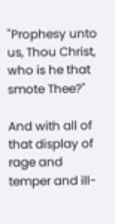"Prophesy unto us, Thou Christ, who is he that smote Thee?"

And with all of that display of rage and temper and ill-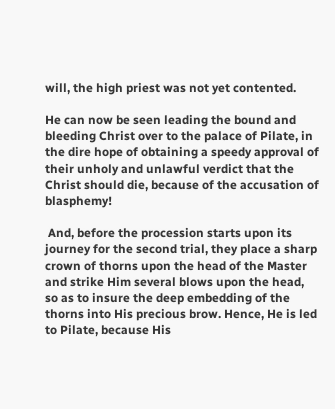will, the high priest was not yet contented.

He can now be seen leading the bound and bleeding Christ over to the palace of Pilate, in the dire hope of obtaining a speedy approval of their unholy and unlawful verdict that the Christ should die, because of the accusation of blasphemy!

 And, before the procession starts upon its journey for the second trial, they place a sharp crown of thorns upon the head of the Master and strike Him several blows upon the head, so as to insure the deep embedding of the thorns into His precious brow. Hence, He is led to Pilate, because His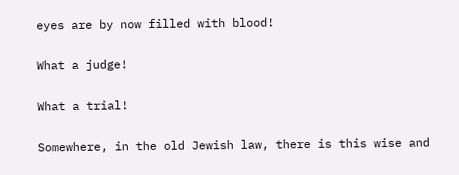eyes are by now filled with blood!

What a judge!

What a trial!

Somewhere, in the old Jewish law, there is this wise and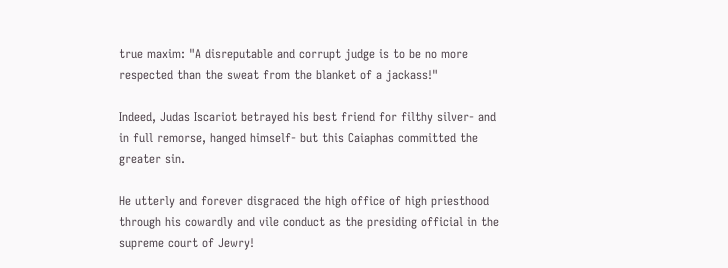true maxim: "A disreputable and corrupt judge is to be no more respected than the sweat from the blanket of a jackass!"

Indeed, Judas Iscariot betrayed his best friend for filthy silver- and in full remorse, hanged himself- but this Caiaphas committed the greater sin.

He utterly and forever disgraced the high office of high priesthood through his cowardly and vile conduct as the presiding official in the supreme court of Jewry!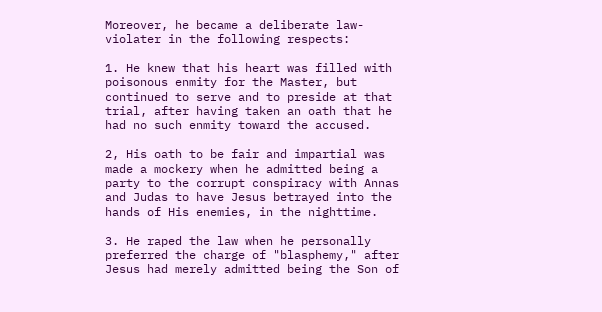Moreover, he became a deliberate law-violater in the following respects:

1. He knew that his heart was filled with poisonous enmity for the Master, but continued to serve and to preside at that trial, after having taken an oath that he had no such enmity toward the accused.

2, His oath to be fair and impartial was made a mockery when he admitted being a party to the corrupt conspiracy with Annas and Judas to have Jesus betrayed into the hands of His enemies, in the nighttime.

3. He raped the law when he personally preferred the charge of "blasphemy," after Jesus had merely admitted being the Son of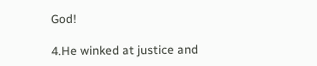God!

4.He winked at justice and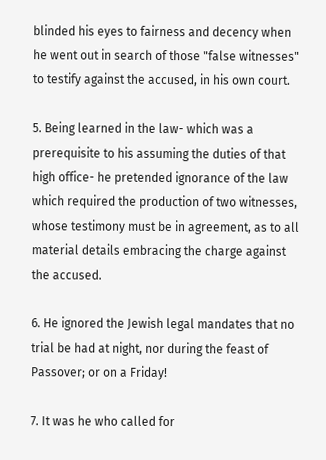blinded his eyes to fairness and decency when he went out in search of those "false witnesses" to testify against the accused, in his own court.

5. Being learned in the law- which was a prerequisite to his assuming the duties of that high office- he pretended ignorance of the law which required the production of two witnesses, whose testimony must be in agreement, as to all material details embracing the charge against the accused.

6. He ignored the Jewish legal mandates that no trial be had at night, nor during the feast of Passover; or on a Friday!

7. It was he who called for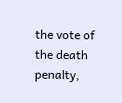the vote of the death penalty,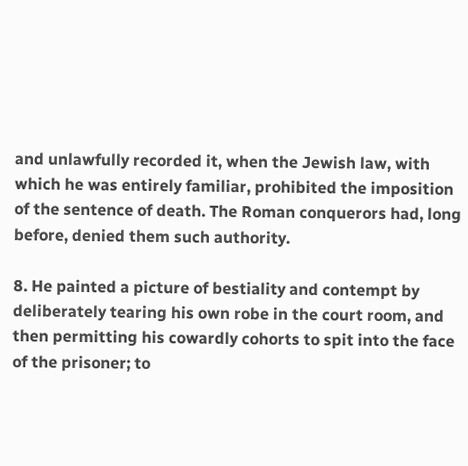and unlawfully recorded it, when the Jewish law, with which he was entirely familiar, prohibited the imposition of the sentence of death. The Roman conquerors had, long before, denied them such authority.

8. He painted a picture of bestiality and contempt by deliberately tearing his own robe in the court room, and then permitting his cowardly cohorts to spit into the face of the prisoner; to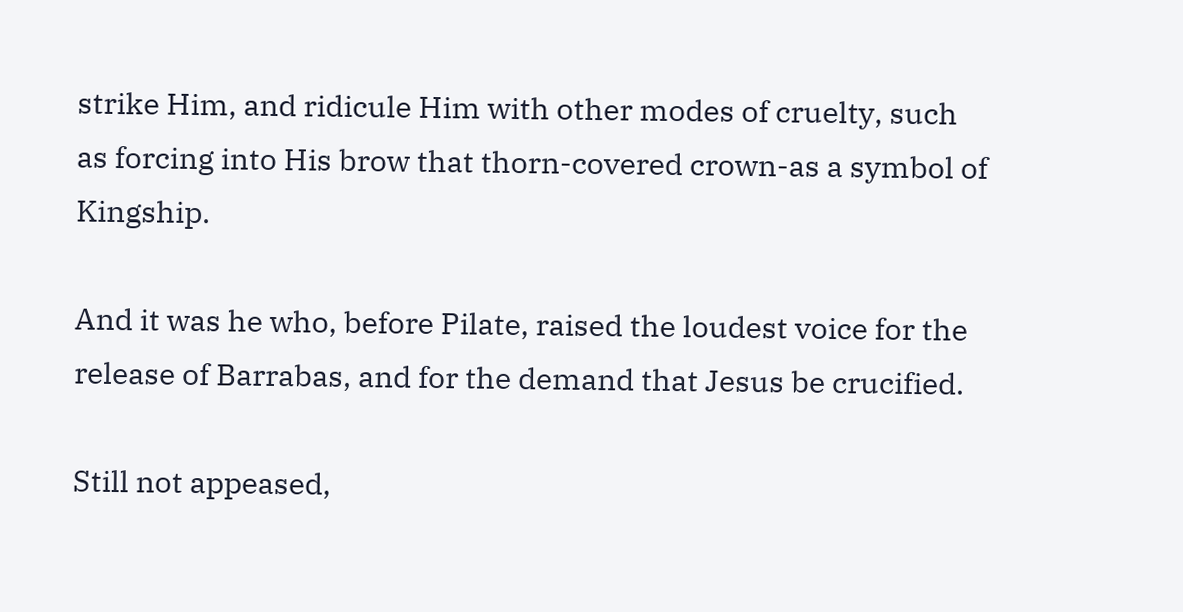strike Him, and ridicule Him with other modes of cruelty, such as forcing into His brow that thorn-covered crown-as a symbol of Kingship.

And it was he who, before Pilate, raised the loudest voice for the release of Barrabas, and for the demand that Jesus be crucified.

Still not appeased,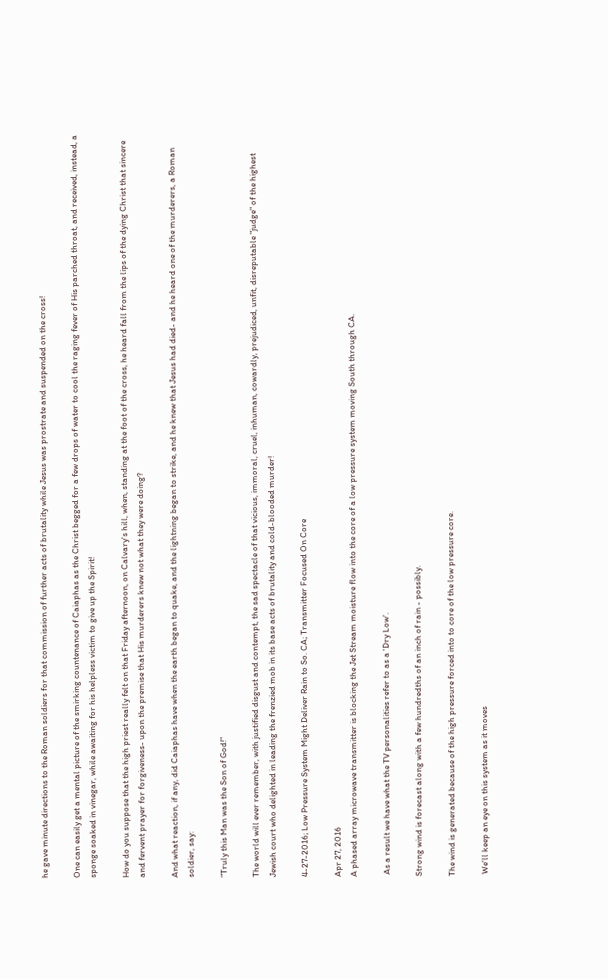he gave minute directions to the Roman soldiers for that commission of further acts of brutality while Jesus was prostrate and suspended on the cross!

One can easily get a mental picture of the smirking countenance of Caiaphas as the Christ begged for a few drops of water to cool the raging fever of His parched throat, and received, instead, a sponge soaked in vinegar, while awaiting for his helpless victim to give up the Spirit!

How do you suppose that the high priest really felt on that Friday afternoon, on Calvary's hill, when, standing at the foot of the cross, he heard fall from the lips of the dying Christ that sincere and fervent prayer for forgiveness- upon the premise that His murderers knew not what they were doing?

And what reaction, if any, did Caiaphas have when the earth began to quake, and the lightning began to strike, and he knew that Jesus had died- and he heard one of the murderers, a Roman soldier, say:

"Truly this Man was the Son of God!"

The world will ever remember, with justified disgust and contempt, the sad spectacle of that vicious, immoral, cruel, inhuman, cowardly, prejudiced, unfit, disreputable "judge" of the highest Jewish court who delighted in leading the frenzied mob in its base acts of brutality and cold-blooded murder!

4-27-2016; Low Pressure System Might Deliver Rain to So. CA; Transmitter Focused On Core

Apr 27, 2016
A phased array microwave transmitter is blocking the Jet Stream moisture flow into the core of a low pressure system moving South through CA.

 As a result we have what the TV personalities refer to as a 'Dry Low'.

Strong wind is forecast along with a few hundredths of an inch of rain - possibly.

The wind is generated because of the high pressure forced into to core of the low pressure core.

 We'll keep an eye on this system as it moves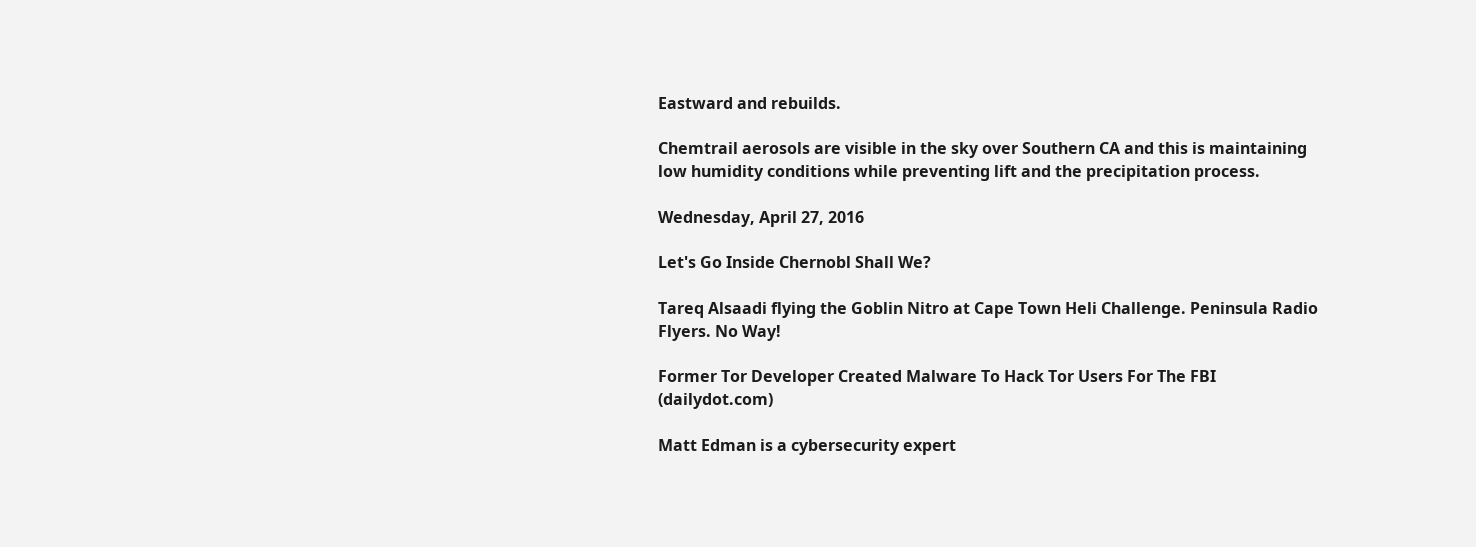Eastward and rebuilds.

Chemtrail aerosols are visible in the sky over Southern CA and this is maintaining low humidity conditions while preventing lift and the precipitation process.

Wednesday, April 27, 2016

Let's Go Inside Chernobl Shall We?

Tareq Alsaadi flying the Goblin Nitro at Cape Town Heli Challenge. Peninsula Radio Flyers. No Way!

Former Tor Developer Created Malware To Hack Tor Users For The FBI (dailydot.com)

Matt Edman is a cybersecurity expert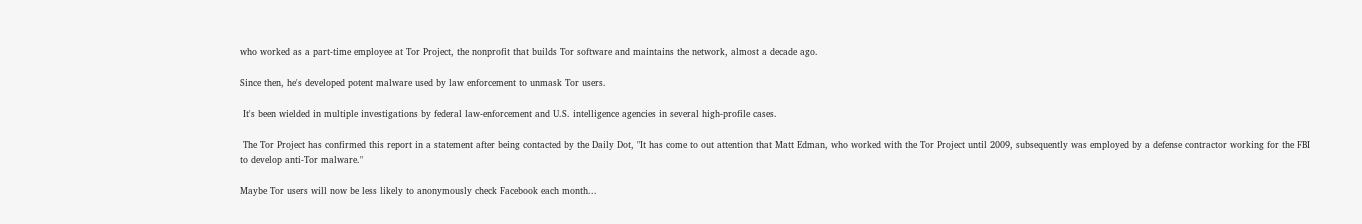who worked as a part-time employee at Tor Project, the nonprofit that builds Tor software and maintains the network, almost a decade ago.

Since then, he's developed potent malware used by law enforcement to unmask Tor users.

 It's been wielded in multiple investigations by federal law-enforcement and U.S. intelligence agencies in several high-profile cases.

 The Tor Project has confirmed this report in a statement after being contacted by the Daily Dot, "It has come to out attention that Matt Edman, who worked with the Tor Project until 2009, subsequently was employed by a defense contractor working for the FBI to develop anti-Tor malware."

Maybe Tor users will now be less likely to anonymously check Facebook each month...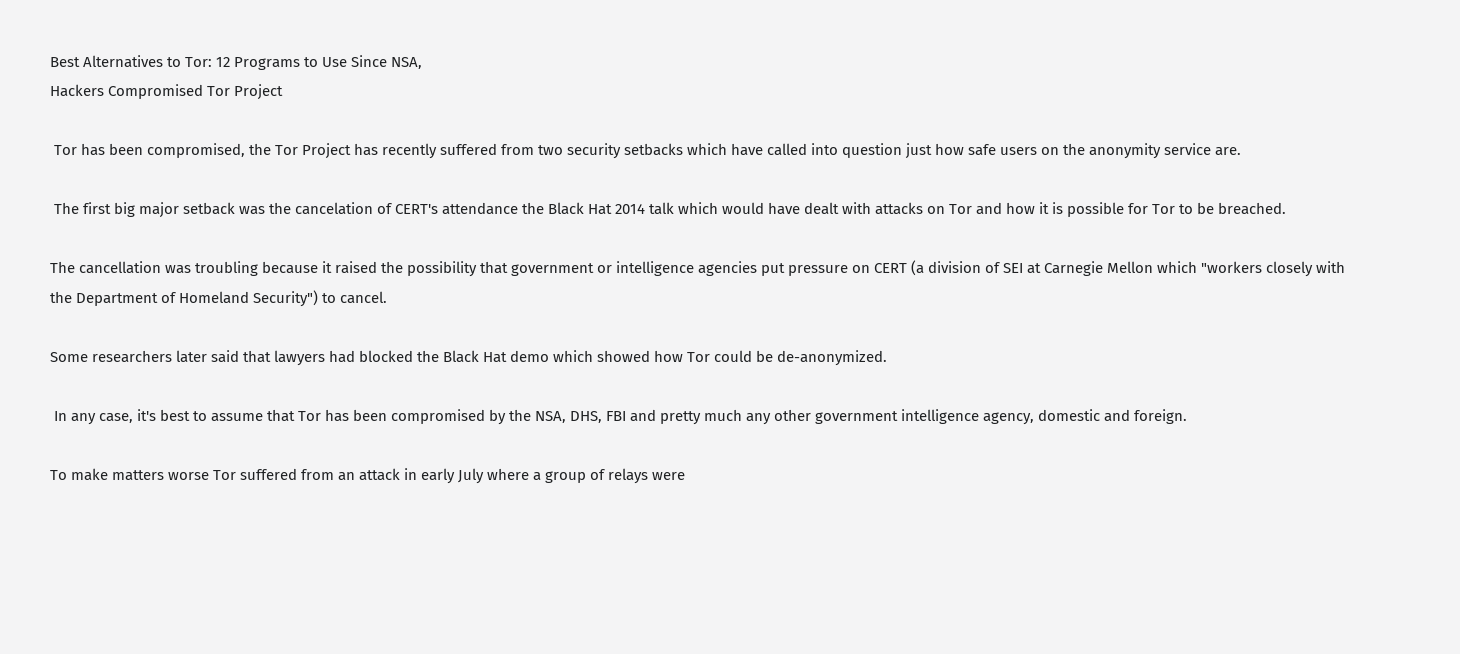Best Alternatives to Tor: 12 Programs to Use Since NSA,
Hackers Compromised Tor Project

 Tor has been compromised, the Tor Project has recently suffered from two security setbacks which have called into question just how safe users on the anonymity service are.

 The first big major setback was the cancelation of CERT's attendance the Black Hat 2014 talk which would have dealt with attacks on Tor and how it is possible for Tor to be breached.

The cancellation was troubling because it raised the possibility that government or intelligence agencies put pressure on CERT (a division of SEI at Carnegie Mellon which "workers closely with the Department of Homeland Security") to cancel.

Some researchers later said that lawyers had blocked the Black Hat demo which showed how Tor could be de-anonymized.

 In any case, it's best to assume that Tor has been compromised by the NSA, DHS, FBI and pretty much any other government intelligence agency, domestic and foreign.

To make matters worse Tor suffered from an attack in early July where a group of relays were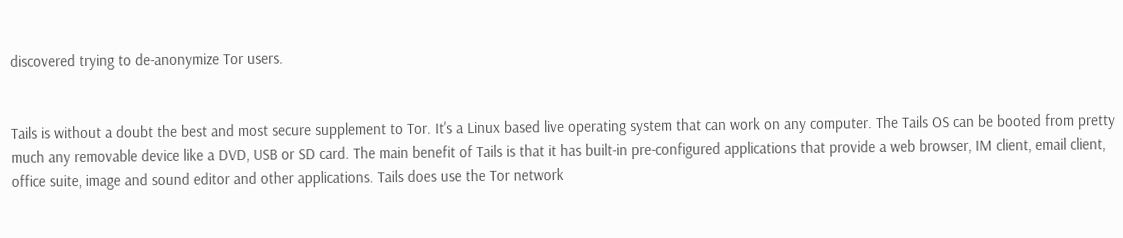discovered trying to de-anonymize Tor users.


Tails is without a doubt the best and most secure supplement to Tor. It's a Linux based live operating system that can work on any computer. The Tails OS can be booted from pretty much any removable device like a DVD, USB or SD card. The main benefit of Tails is that it has built-in pre-configured applications that provide a web browser, IM client, email client, office suite, image and sound editor and other applications. Tails does use the Tor network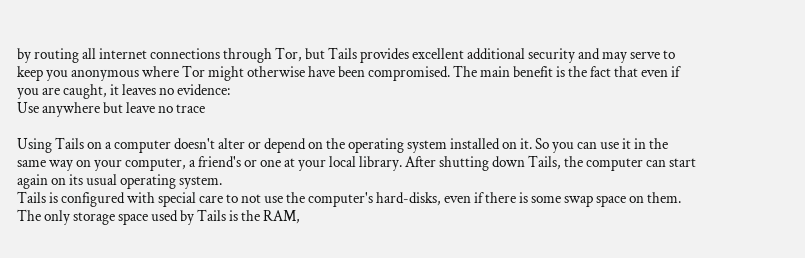by routing all internet connections through Tor, but Tails provides excellent additional security and may serve to keep you anonymous where Tor might otherwise have been compromised. The main benefit is the fact that even if you are caught, it leaves no evidence:
Use anywhere but leave no trace

Using Tails on a computer doesn't alter or depend on the operating system installed on it. So you can use it in the same way on your computer, a friend's or one at your local library. After shutting down Tails, the computer can start again on its usual operating system.
Tails is configured with special care to not use the computer's hard-disks, even if there is some swap space on them. The only storage space used by Tails is the RAM,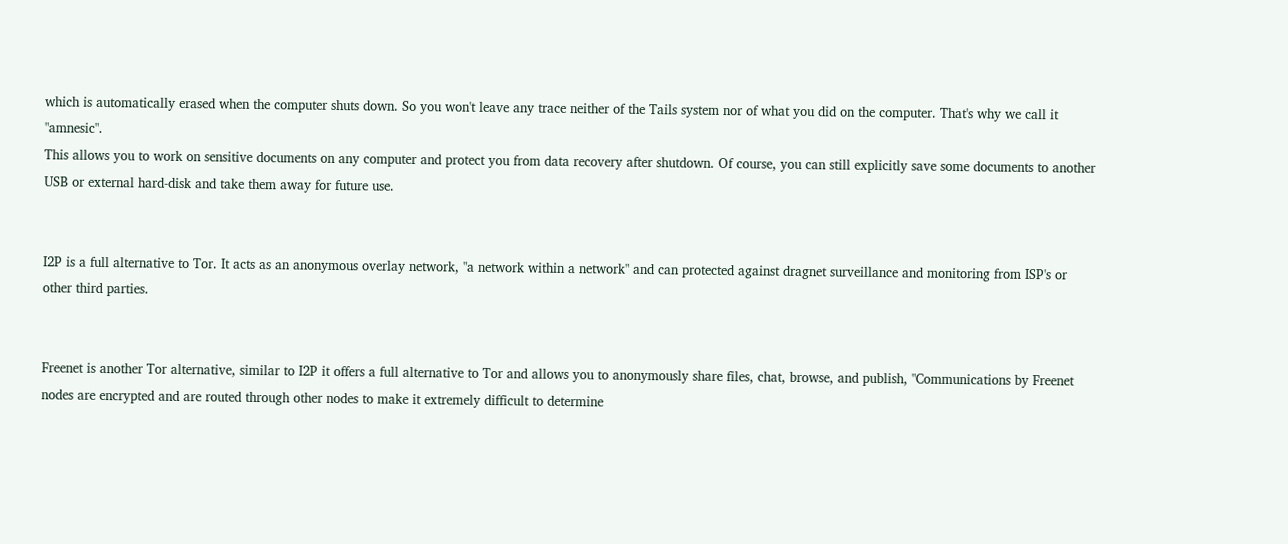which is automatically erased when the computer shuts down. So you won't leave any trace neither of the Tails system nor of what you did on the computer. That's why we call it "amnesic".
This allows you to work on sensitive documents on any computer and protect you from data recovery after shutdown. Of course, you can still explicitly save some documents to another USB or external hard-disk and take them away for future use.


I2P is a full alternative to Tor. It acts as an anonymous overlay network, "a network within a network" and can protected against dragnet surveillance and monitoring from ISP's or other third parties.


Freenet is another Tor alternative, similar to I2P it offers a full alternative to Tor and allows you to anonymously share files, chat, browse, and publish, "Communications by Freenet nodes are encrypted and are routed through other nodes to make it extremely difficult to determine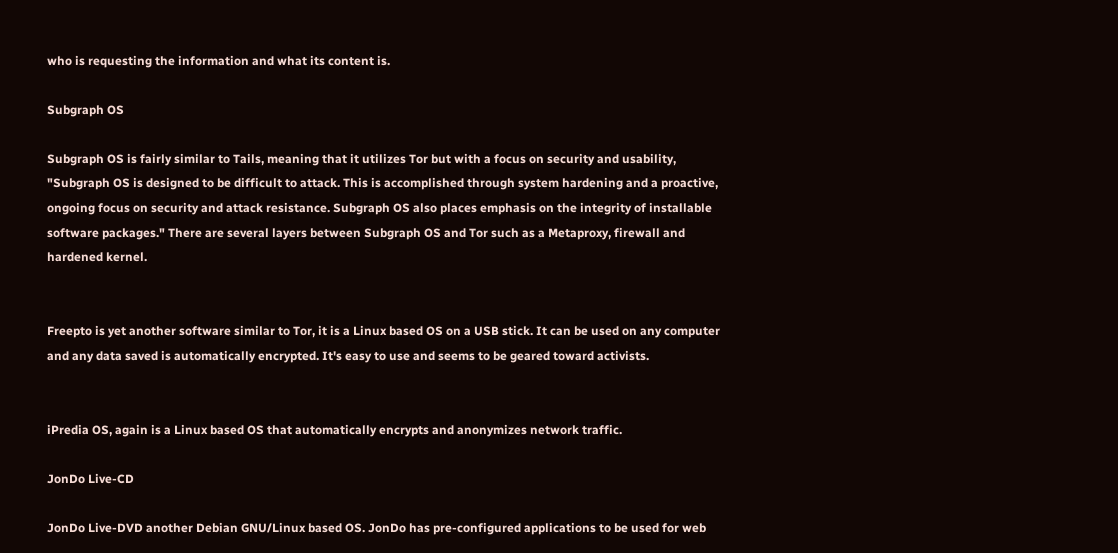who is requesting the information and what its content is.

Subgraph OS

Subgraph OS is fairly similar to Tails, meaning that it utilizes Tor but with a focus on security and usability, "Subgraph OS is designed to be difficult to attack. This is accomplished through system hardening and a proactive, ongoing focus on security and attack resistance. Subgraph OS also places emphasis on the integrity of installable software packages." There are several layers between Subgraph OS and Tor such as a Metaproxy, firewall and hardened kernel.


Freepto is yet another software similar to Tor, it is a Linux based OS on a USB stick. It can be used on any computer and any data saved is automatically encrypted. It's easy to use and seems to be geared toward activists.


iPredia OS, again is a Linux based OS that automatically encrypts and anonymizes network traffic.

JonDo Live-CD

JonDo Live-DVD another Debian GNU/Linux based OS. JonDo has pre-configured applications to be used for web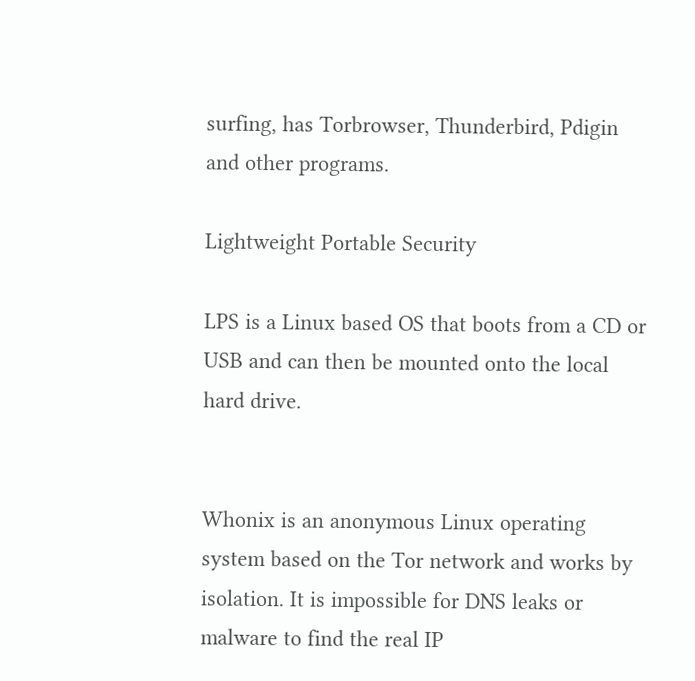surfing, has Torbrowser, Thunderbird, Pdigin and other programs.

Lightweight Portable Security

LPS is a Linux based OS that boots from a CD or USB and can then be mounted onto the local hard drive.


Whonix is an anonymous Linux operating system based on the Tor network and works by isolation. It is impossible for DNS leaks or malware to find the real IP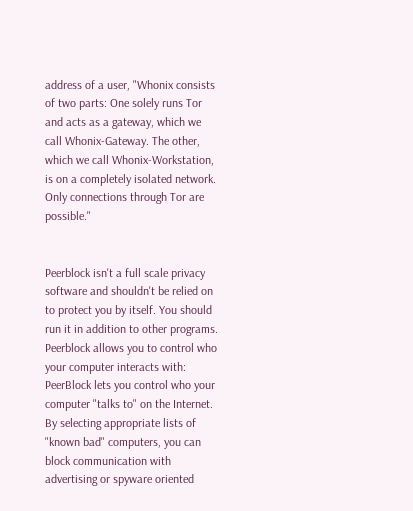address of a user, "Whonix consists of two parts: One solely runs Tor and acts as a gateway, which we call Whonix-Gateway. The other, which we call Whonix-Workstation, is on a completely isolated network. Only connections through Tor are possible."


Peerblock isn't a full scale privacy software and shouldn't be relied on to protect you by itself. You should run it in addition to other programs. Peerblock allows you to control who your computer interacts with:
PeerBlock lets you control who your computer "talks to" on the Internet. By selecting appropriate lists of "known bad" computers, you can block communication with advertising or spyware oriented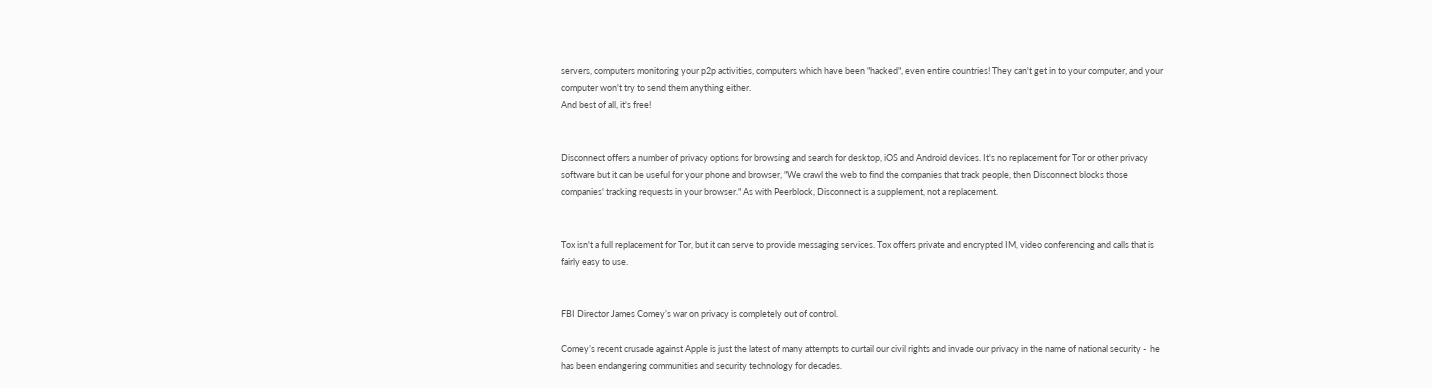servers, computers monitoring your p2p activities, computers which have been "hacked", even entire countries! They can't get in to your computer, and your computer won't try to send them anything either.
And best of all, it's free!


Disconnect offers a number of privacy options for browsing and search for desktop, iOS and Android devices. It's no replacement for Tor or other privacy software but it can be useful for your phone and browser, "We crawl the web to find the companies that track people, then Disconnect blocks those companies' tracking requests in your browser." As with Peerblock, Disconnect is a supplement, not a replacement.


Tox isn't a full replacement for Tor, but it can serve to provide messaging services. Tox offers private and encrypted IM, video conferencing and calls that is fairly easy to use.


FBI Director James Comey’s war on privacy is completely out of control.

Comey’s recent crusade against Apple is just the latest of many attempts to curtail our civil rights and invade our privacy in the name of national security -  he has been endangering communities and security technology for decades.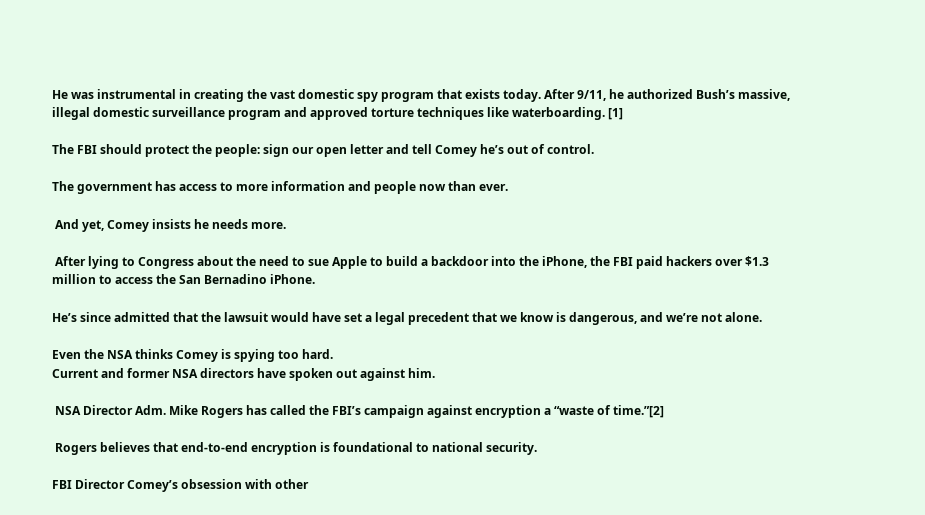He was instrumental in creating the vast domestic spy program that exists today. After 9/11, he authorized Bush’s massive, illegal domestic surveillance program and approved torture techniques like waterboarding. [1]

The FBI should protect the people: sign our open letter and tell Comey he’s out of control.

The government has access to more information and people now than ever.

 And yet, Comey insists he needs more.

 After lying to Congress about the need to sue Apple to build a backdoor into the iPhone, the FBI paid hackers over $1.3 million to access the San Bernadino iPhone.

He’s since admitted that the lawsuit would have set a legal precedent that we know is dangerous, and we’re not alone.

Even the NSA thinks Comey is spying too hard.
Current and former NSA directors have spoken out against him.

 NSA Director Adm. Mike Rogers has called the FBI’s campaign against encryption a “waste of time.”[2]

 Rogers believes that end-to-end encryption is foundational to national security.

FBI Director Comey’s obsession with other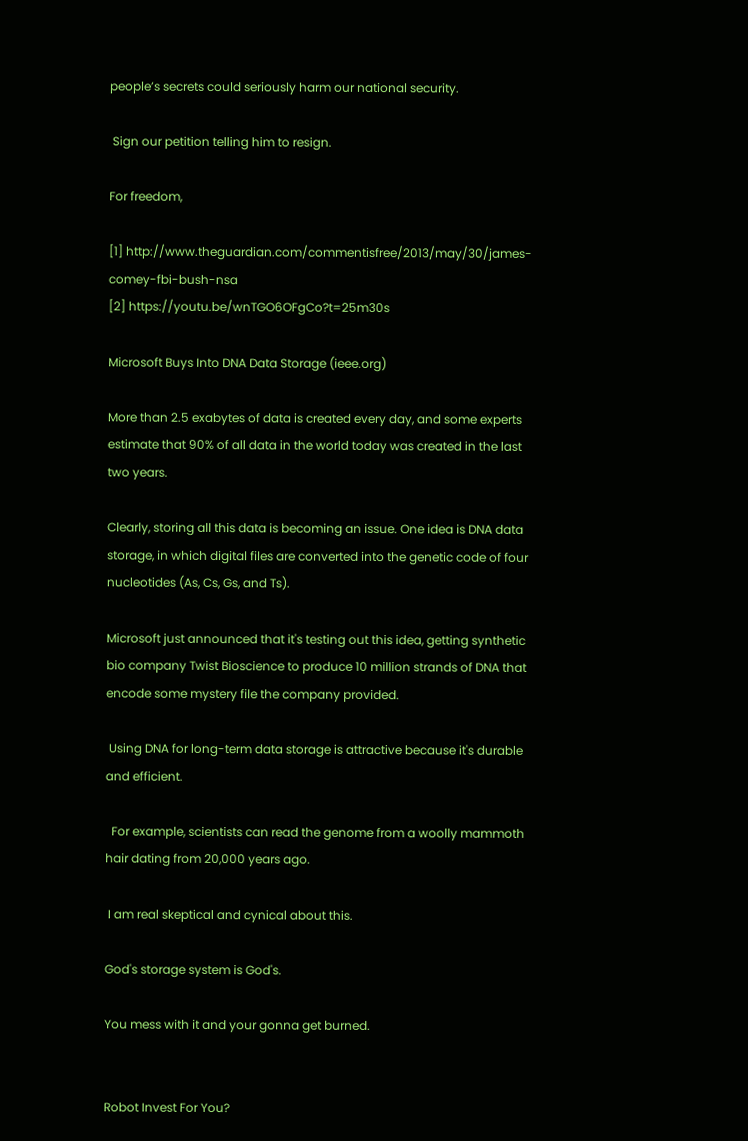people’s secrets could seriously harm our national security.

 Sign our petition telling him to resign.

For freedom,

[1] http://www.theguardian.com/commentisfree/2013/may/30/james-comey-fbi-bush-nsa
[2] https://youtu.be/wnTGO6OFgCo?t=25m30s

Microsoft Buys Into DNA Data Storage (ieee.org)

More than 2.5 exabytes of data is created every day, and some experts estimate that 90% of all data in the world today was created in the last two years.

Clearly, storing all this data is becoming an issue. One idea is DNA data storage, in which digital files are converted into the genetic code of four nucleotides (As, Cs, Gs, and Ts).

Microsoft just announced that it's testing out this idea, getting synthetic bio company Twist Bioscience to produce 10 million strands of DNA that encode some mystery file the company provided.

 Using DNA for long-term data storage is attractive because it's durable and efficient.

  For example, scientists can read the genome from a woolly mammoth hair dating from 20,000 years ago.

 I am real skeptical and cynical about this.

God's storage system is God's.

You mess with it and your gonna get burned.


Robot Invest For You?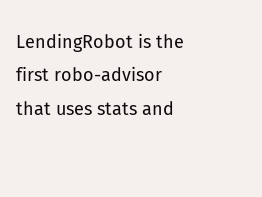LendingRobot is the first robo-advisor that uses stats and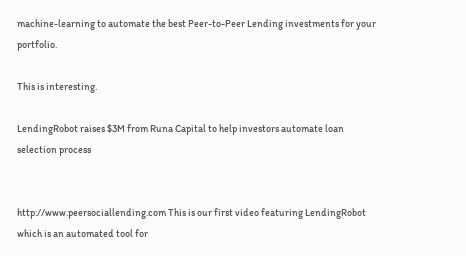machine-learning to automate the best Peer-to-Peer Lending investments for your portfolio.

This is interesting.

LendingRobot raises $3M from Runa Capital to help investors automate loan selection process


http://www.peersociallending.com This is our first video featuring LendingRobot which is an automated tool for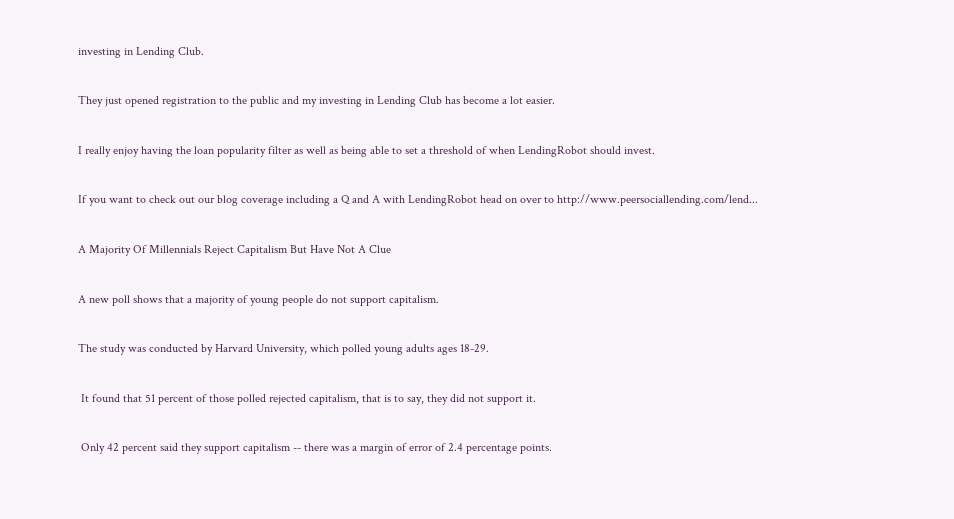investing in Lending Club.

They just opened registration to the public and my investing in Lending Club has become a lot easier.

I really enjoy having the loan popularity filter as well as being able to set a threshold of when LendingRobot should invest.

If you want to check out our blog coverage including a Q and A with LendingRobot head on over to http://www.peersociallending.com/lend...

A Majority Of Millennials Reject Capitalism But Have Not A Clue

A new poll shows that a majority of young people do not support capitalism.

The study was conducted by Harvard University, which polled young adults ages 18-29.

 It found that 51 percent of those polled rejected capitalism, that is to say, they did not support it.

 Only 42 percent said they support capitalism -- there was a margin of error of 2.4 percentage points.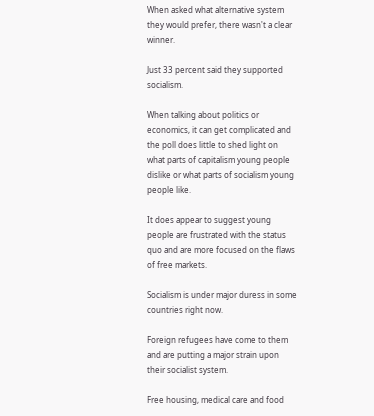When asked what alternative system they would prefer, there wasn't a clear winner.

Just 33 percent said they supported socialism.

When talking about politics or economics, it can get complicated and the poll does little to shed light on what parts of capitalism young people dislike or what parts of socialism young people like.

It does appear to suggest young people are frustrated with the status quo and are more focused on the flaws of free markets.

Socialism is under major duress in some countries right now.

Foreign refugees have come to them and are putting a major strain upon their socialist system.

Free housing, medical care and food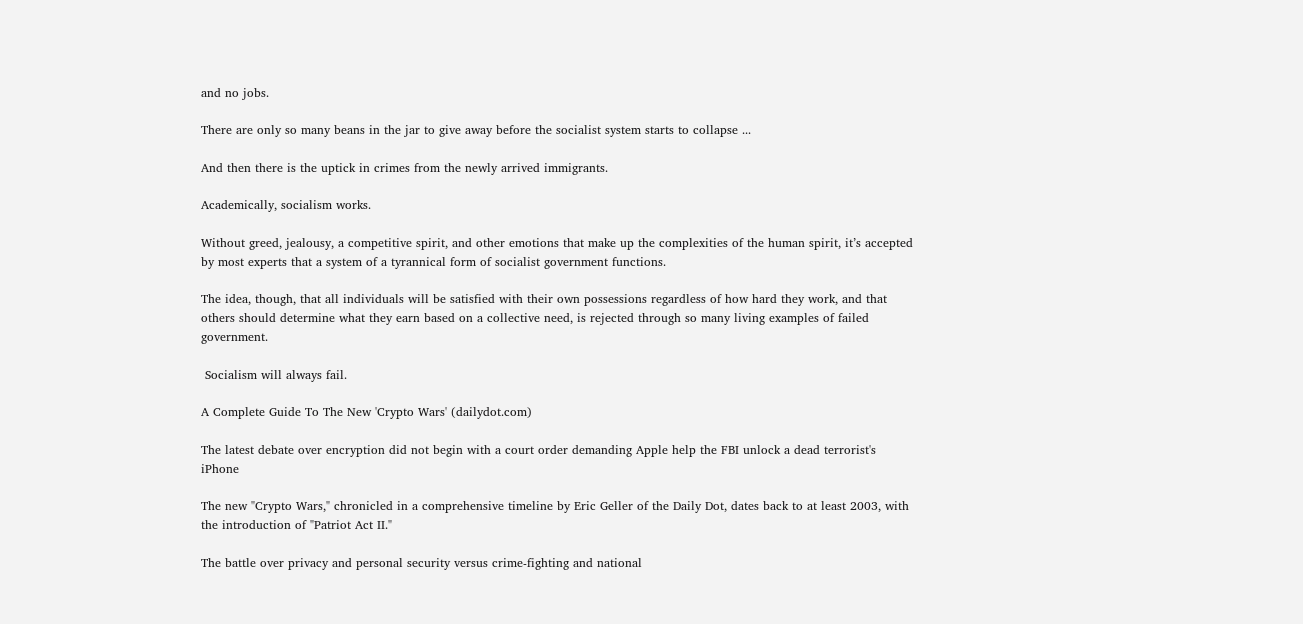and no jobs.

There are only so many beans in the jar to give away before the socialist system starts to collapse ...

And then there is the uptick in crimes from the newly arrived immigrants.

Academically, socialism works.

Without greed, jealousy, a competitive spirit, and other emotions that make up the complexities of the human spirit, it’s accepted by most experts that a system of a tyrannical form of socialist government functions.

The idea, though, that all individuals will be satisfied with their own possessions regardless of how hard they work, and that others should determine what they earn based on a collective need, is rejected through so many living examples of failed government.

 Socialism will always fail.

A Complete Guide To The New 'Crypto Wars' (dailydot.com)

The latest debate over encryption did not begin with a court order demanding Apple help the FBI unlock a dead terrorist's iPhone

The new "Crypto Wars," chronicled in a comprehensive timeline by Eric Geller of the Daily Dot, dates back to at least 2003, with the introduction of "Patriot Act II."

The battle over privacy and personal security versus crime-fighting and national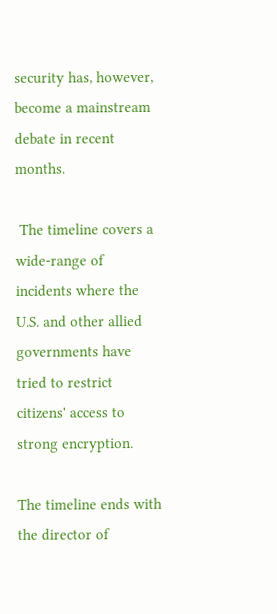security has, however, become a mainstream debate in recent months.

 The timeline covers a wide-range of incidents where the U.S. and other allied governments have tried to restrict citizens' access to strong encryption.

The timeline ends with the director of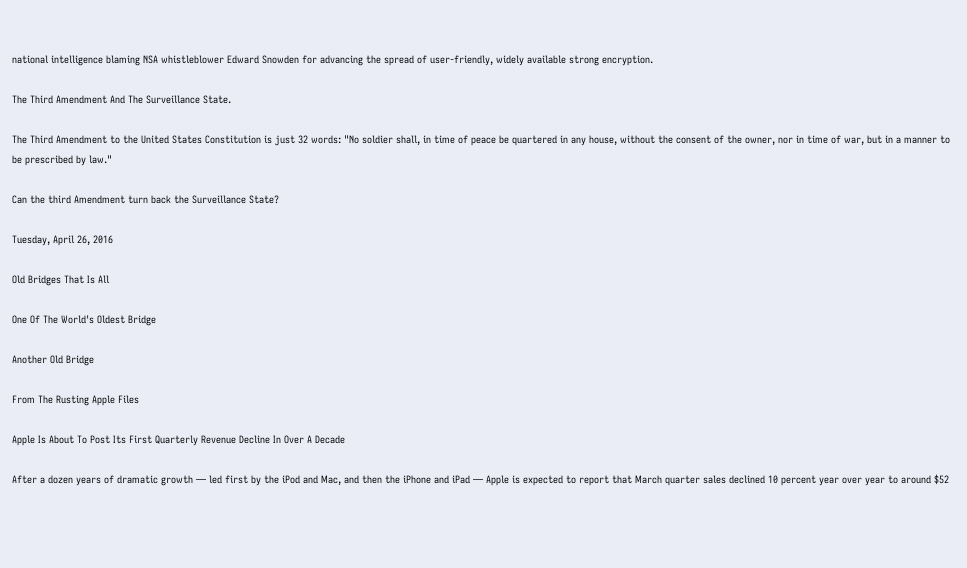national intelligence blaming NSA whistleblower Edward Snowden for advancing the spread of user-friendly, widely available strong encryption.

The Third Amendment And The Surveillance State.

The Third Amendment to the United States Constitution is just 32 words: "No soldier shall, in time of peace be quartered in any house, without the consent of the owner, nor in time of war, but in a manner to be prescribed by law."

Can the third Amendment turn back the Surveillance State?

Tuesday, April 26, 2016

Old Bridges That Is All

One Of The World's Oldest Bridge

Another Old Bridge

From The Rusting Apple Files

Apple Is About To Post Its First Quarterly Revenue Decline In Over A Decade

After a dozen years of dramatic growth — led first by the iPod and Mac, and then the iPhone and iPad — Apple is expected to report that March quarter sales declined 10 percent year over year to around $52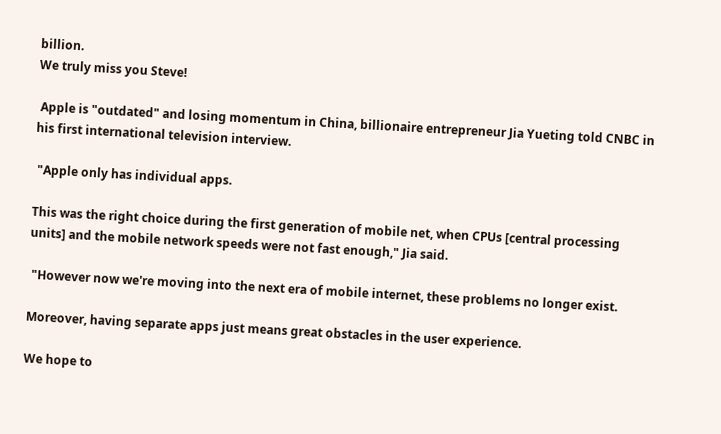billion.
We truly miss you Steve!

 Apple is "outdated" and losing momentum in China, billionaire entrepreneur Jia Yueting told CNBC in his first international television interview.

 "Apple only has individual apps.

This was the right choice during the first generation of mobile net, when CPUs [central processing units] and the mobile network speeds were not fast enough," Jia said.

 "However now we're moving into the next era of mobile internet, these problems no longer exist.

Moreover, having separate apps just means great obstacles in the user experience.

We hope to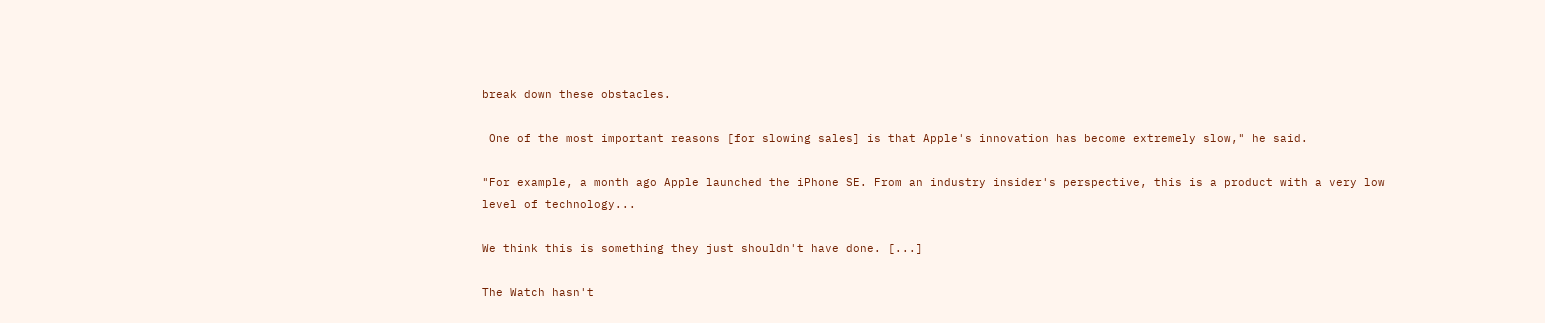break down these obstacles.

 One of the most important reasons [for slowing sales] is that Apple's innovation has become extremely slow," he said.

"For example, a month ago Apple launched the iPhone SE. From an industry insider's perspective, this is a product with a very low level of technology...

We think this is something they just shouldn't have done. [...]

The Watch hasn't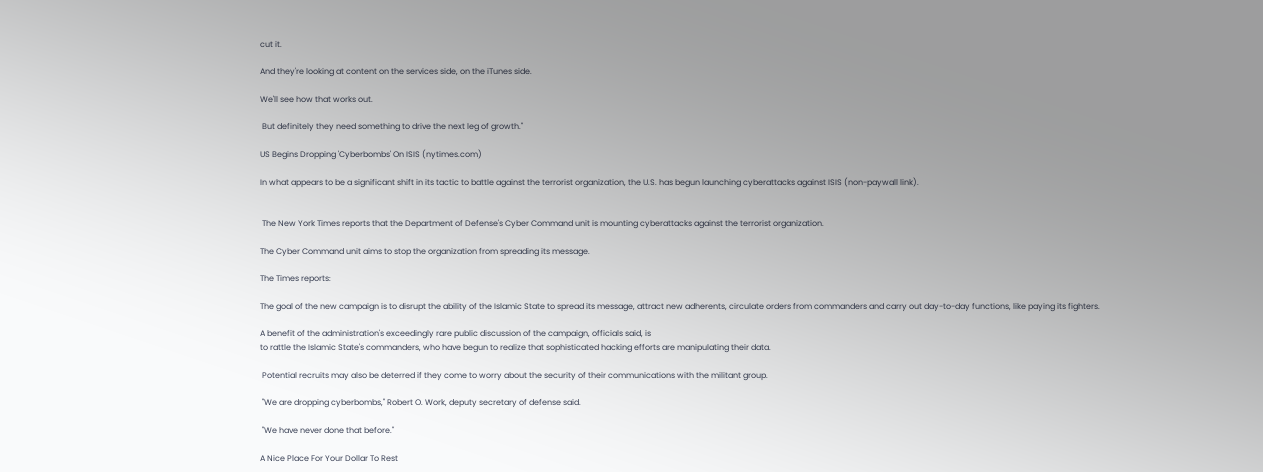cut it.

And they're looking at content on the services side, on the iTunes side.

We'll see how that works out.

 But definitely they need something to drive the next leg of growth."

US Begins Dropping 'Cyberbombs' On ISIS (nytimes.com)

In what appears to be a significant shift in its tactic to battle against the terrorist organization, the U.S. has begun launching cyberattacks against ISIS (non-paywall link).


 The New York Times reports that the Department of Defense's Cyber Command unit is mounting cyberattacks against the terrorist organization.

The Cyber Command unit aims to stop the organization from spreading its message.

The Times reports:

The goal of the new campaign is to disrupt the ability of the Islamic State to spread its message, attract new adherents, circulate orders from commanders and carry out day-to-day functions, like paying its fighters.

A benefit of the administration's exceedingly rare public discussion of the campaign, officials said, is
to rattle the Islamic State's commanders, who have begun to realize that sophisticated hacking efforts are manipulating their data.

 Potential recruits may also be deterred if they come to worry about the security of their communications with the militant group.

 "We are dropping cyberbombs," Robert O. Work, deputy secretary of defense said.

 "We have never done that before."

A Nice Place For Your Dollar To Rest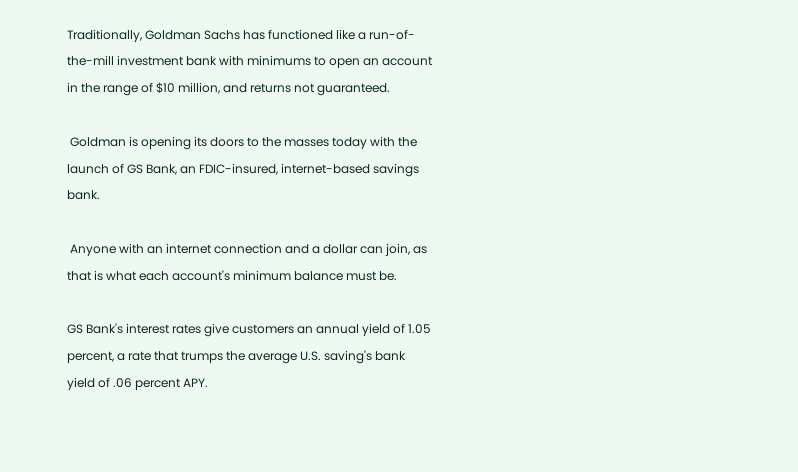Traditionally, Goldman Sachs has functioned like a run-of-the-mill investment bank with minimums to open an account in the range of $10 million, and returns not guaranteed.

 Goldman is opening its doors to the masses today with the launch of GS Bank, an FDIC-insured, internet-based savings bank.

 Anyone with an internet connection and a dollar can join, as that is what each account's minimum balance must be.

GS Bank's interest rates give customers an annual yield of 1.05 percent, a rate that trumps the average U.S. saving's bank yield of .06 percent APY.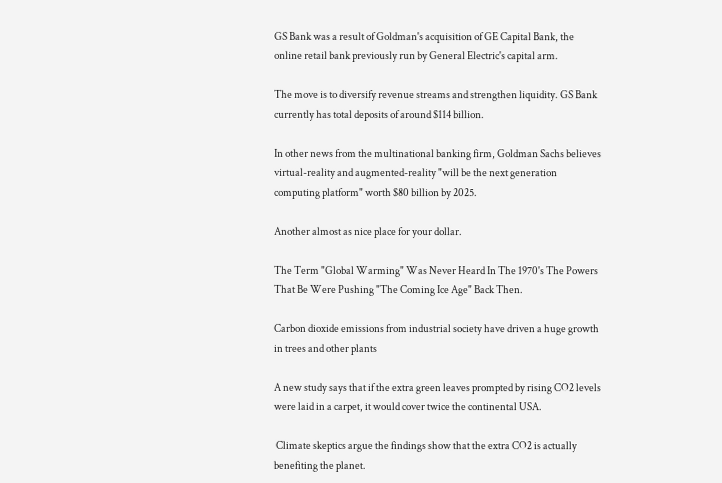GS Bank was a result of Goldman's acquisition of GE Capital Bank, the online retail bank previously run by General Electric's capital arm.

The move is to diversify revenue streams and strengthen liquidity. GS Bank currently has total deposits of around $114 billion.

In other news from the multinational banking firm, Goldman Sachs believes virtual-reality and augmented-reality "will be the next generation computing platform" worth $80 billion by 2025.

Another almost as nice place for your dollar.

The Term "Global Warming" Was Never Heard In The 1970's The Powers That Be Were Pushing "The Coming Ice Age" Back Then.

Carbon dioxide emissions from industrial society have driven a huge growth in trees and other plants

A new study says that if the extra green leaves prompted by rising CO2 levels were laid in a carpet, it would cover twice the continental USA.

 Climate skeptics argue the findings show that the extra CO2 is actually benefiting the planet.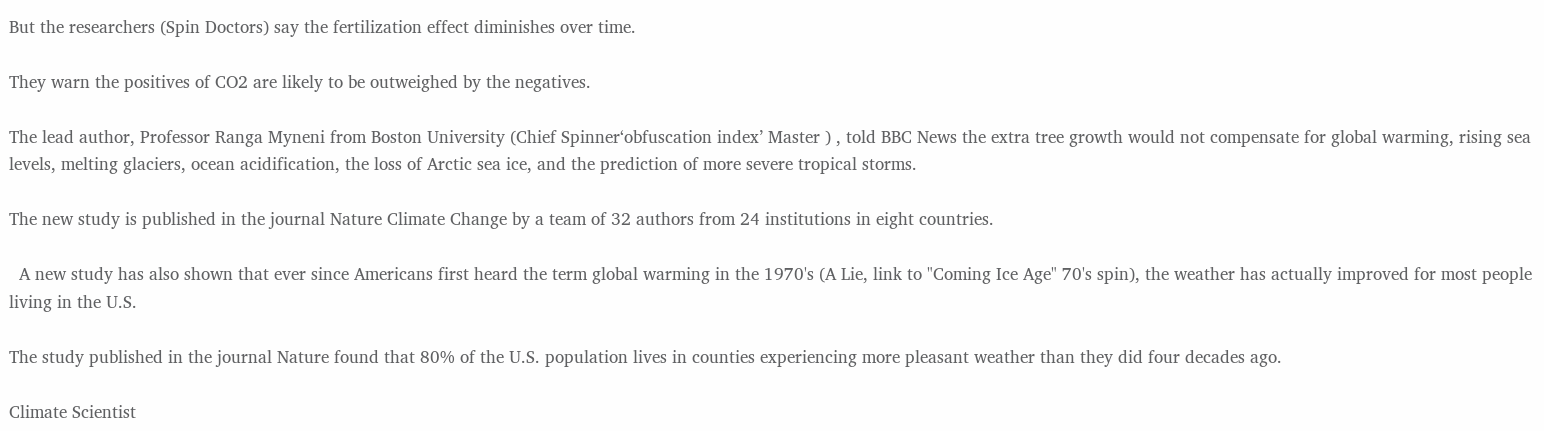But the researchers (Spin Doctors) say the fertilization effect diminishes over time.

They warn the positives of CO2 are likely to be outweighed by the negatives.

The lead author, Professor Ranga Myneni from Boston University (Chief Spinner‘obfuscation index’ Master ) , told BBC News the extra tree growth would not compensate for global warming, rising sea levels, melting glaciers, ocean acidification, the loss of Arctic sea ice, and the prediction of more severe tropical storms.

The new study is published in the journal Nature Climate Change by a team of 32 authors from 24 institutions in eight countries.

  A new study has also shown that ever since Americans first heard the term global warming in the 1970's (A Lie, link to "Coming Ice Age" 70's spin), the weather has actually improved for most people living in the U.S.

The study published in the journal Nature found that 80% of the U.S. population lives in counties experiencing more pleasant weather than they did four decades ago.

Climate Scientist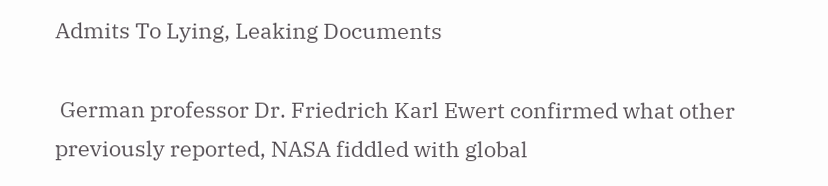Admits To Lying, Leaking Documents

 German professor Dr. Friedrich Karl Ewert confirmed what other previously reported, NASA fiddled with global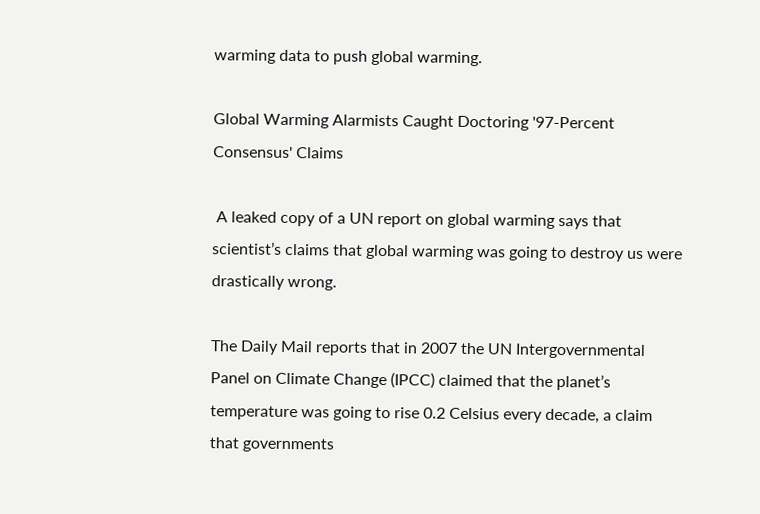warming data to push global warming.

Global Warming Alarmists Caught Doctoring '97-Percent Consensus' Claims

 A leaked copy of a UN report on global warming says that scientist’s claims that global warming was going to destroy us were drastically wrong.

The Daily Mail reports that in 2007 the UN Intergovernmental Panel on Climate Change (IPCC) claimed that the planet’s temperature was going to rise 0.2 Celsius every decade, a claim that governments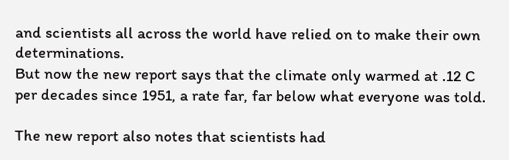and scientists all across the world have relied on to make their own determinations.
But now the new report says that the climate only warmed at .12 C per decades since 1951, a rate far, far below what everyone was told.

The new report also notes that scientists had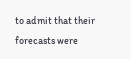to admit that their forecasts were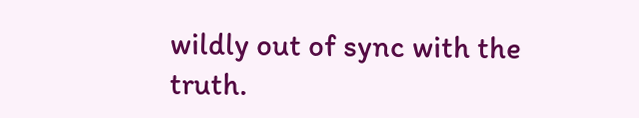wildly out of sync with the truth.